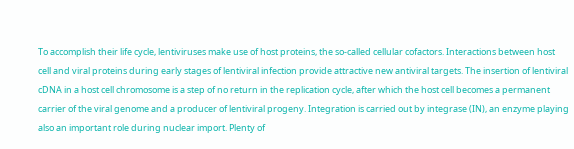To accomplish their life cycle, lentiviruses make use of host proteins, the so-called cellular cofactors. Interactions between host cell and viral proteins during early stages of lentiviral infection provide attractive new antiviral targets. The insertion of lentiviral cDNA in a host cell chromosome is a step of no return in the replication cycle, after which the host cell becomes a permanent carrier of the viral genome and a producer of lentiviral progeny. Integration is carried out by integrase (IN), an enzyme playing also an important role during nuclear import. Plenty of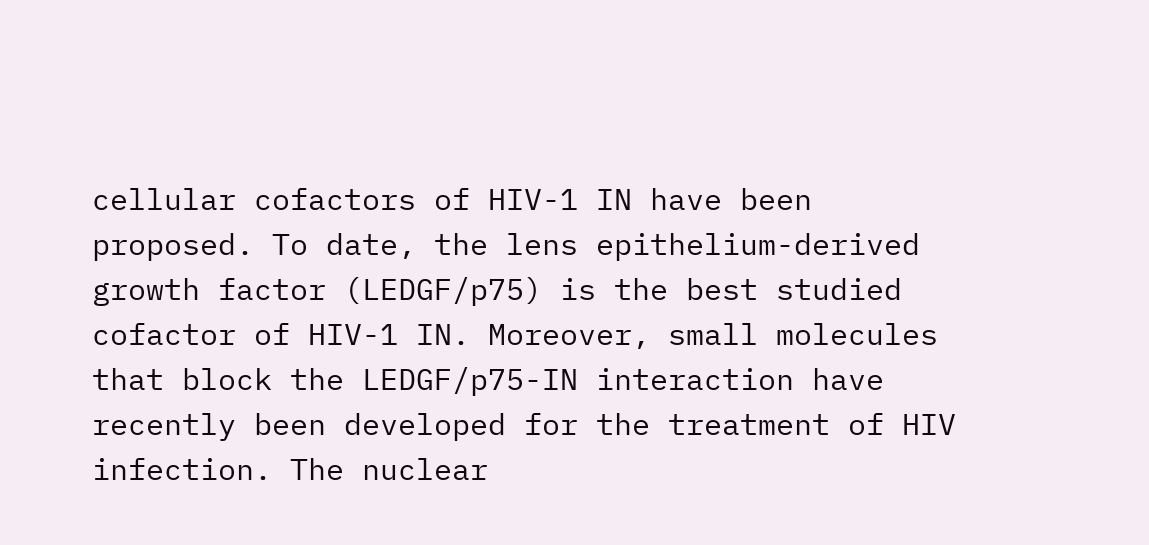cellular cofactors of HIV-1 IN have been proposed. To date, the lens epithelium-derived growth factor (LEDGF/p75) is the best studied cofactor of HIV-1 IN. Moreover, small molecules that block the LEDGF/p75-IN interaction have recently been developed for the treatment of HIV infection. The nuclear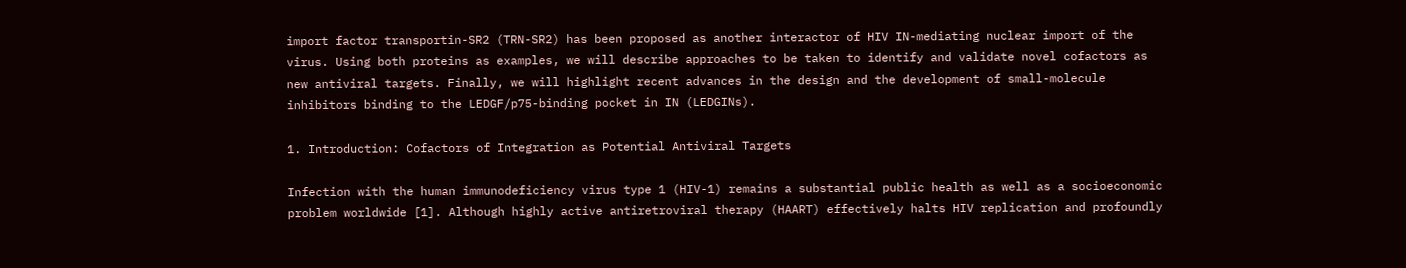import factor transportin-SR2 (TRN-SR2) has been proposed as another interactor of HIV IN-mediating nuclear import of the virus. Using both proteins as examples, we will describe approaches to be taken to identify and validate novel cofactors as new antiviral targets. Finally, we will highlight recent advances in the design and the development of small-molecule inhibitors binding to the LEDGF/p75-binding pocket in IN (LEDGINs).

1. Introduction: Cofactors of Integration as Potential Antiviral Targets

Infection with the human immunodeficiency virus type 1 (HIV-1) remains a substantial public health as well as a socioeconomic problem worldwide [1]. Although highly active antiretroviral therapy (HAART) effectively halts HIV replication and profoundly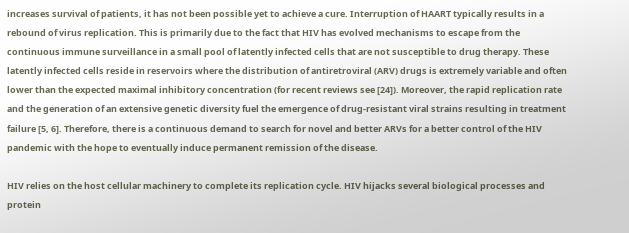increases survival of patients, it has not been possible yet to achieve a cure. Interruption of HAART typically results in a rebound of virus replication. This is primarily due to the fact that HIV has evolved mechanisms to escape from the continuous immune surveillance in a small pool of latently infected cells that are not susceptible to drug therapy. These latently infected cells reside in reservoirs where the distribution of antiretroviral (ARV) drugs is extremely variable and often lower than the expected maximal inhibitory concentration (for recent reviews see [24]). Moreover, the rapid replication rate and the generation of an extensive genetic diversity fuel the emergence of drug-resistant viral strains resulting in treatment failure [5, 6]. Therefore, there is a continuous demand to search for novel and better ARVs for a better control of the HIV pandemic with the hope to eventually induce permanent remission of the disease.

HIV relies on the host cellular machinery to complete its replication cycle. HIV hijacks several biological processes and protein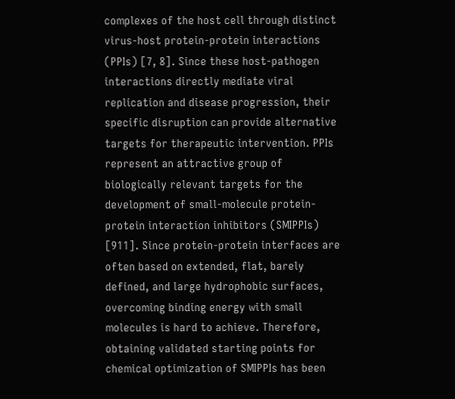complexes of the host cell through distinct virus-host protein-protein interactions (PPIs) [7, 8]. Since these host-pathogen interactions directly mediate viral replication and disease progression, their specific disruption can provide alternative targets for therapeutic intervention. PPIs represent an attractive group of biologically relevant targets for the development of small-molecule protein-protein interaction inhibitors (SMIPPIs) [911]. Since protein-protein interfaces are often based on extended, flat, barely defined, and large hydrophobic surfaces, overcoming binding energy with small molecules is hard to achieve. Therefore, obtaining validated starting points for chemical optimization of SMIPPIs has been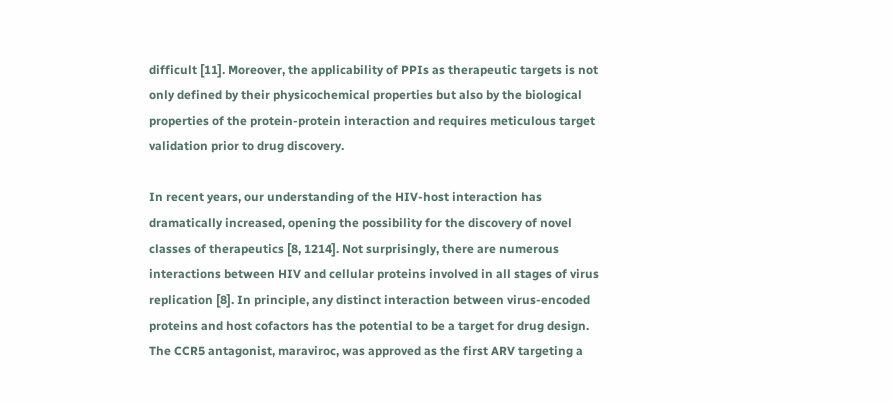difficult [11]. Moreover, the applicability of PPIs as therapeutic targets is not only defined by their physicochemical properties but also by the biological properties of the protein-protein interaction and requires meticulous target validation prior to drug discovery.

In recent years, our understanding of the HIV-host interaction has dramatically increased, opening the possibility for the discovery of novel classes of therapeutics [8, 1214]. Not surprisingly, there are numerous interactions between HIV and cellular proteins involved in all stages of virus replication [8]. In principle, any distinct interaction between virus-encoded proteins and host cofactors has the potential to be a target for drug design. The CCR5 antagonist, maraviroc, was approved as the first ARV targeting a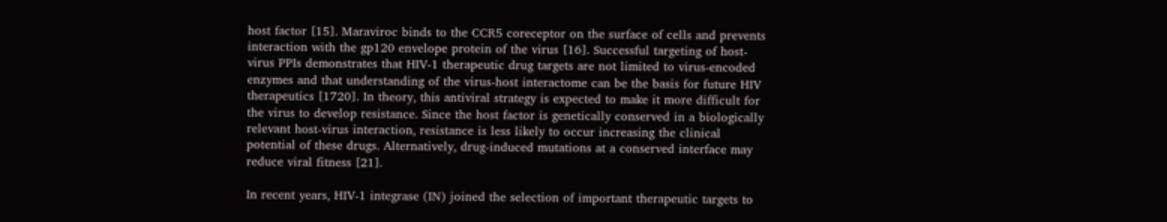host factor [15]. Maraviroc binds to the CCR5 coreceptor on the surface of cells and prevents interaction with the gp120 envelope protein of the virus [16]. Successful targeting of host-virus PPIs demonstrates that HIV-1 therapeutic drug targets are not limited to virus-encoded enzymes and that understanding of the virus-host interactome can be the basis for future HIV therapeutics [1720]. In theory, this antiviral strategy is expected to make it more difficult for the virus to develop resistance. Since the host factor is genetically conserved in a biologically relevant host-virus interaction, resistance is less likely to occur increasing the clinical potential of these drugs. Alternatively, drug-induced mutations at a conserved interface may reduce viral fitness [21].

In recent years, HIV-1 integrase (IN) joined the selection of important therapeutic targets to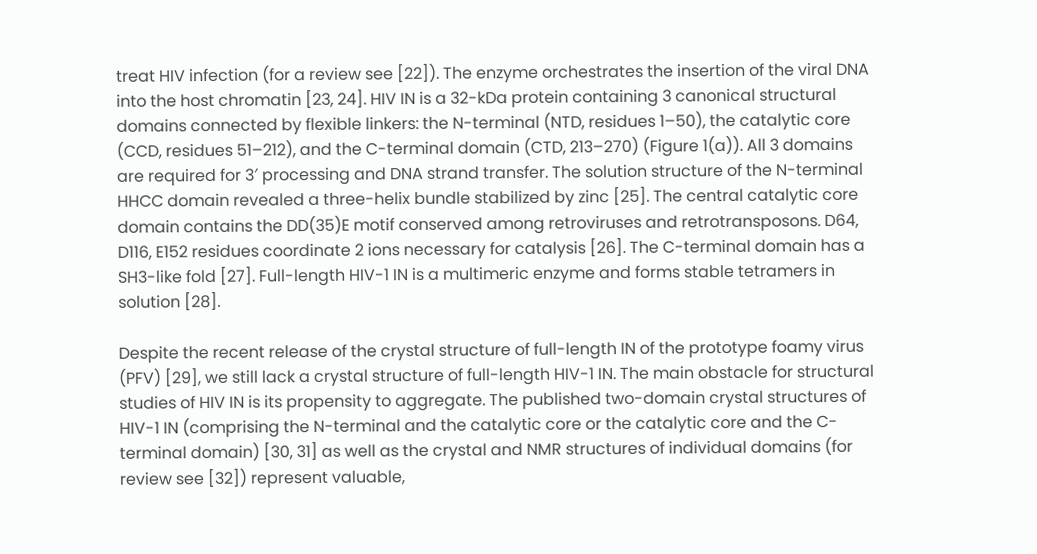treat HIV infection (for a review see [22]). The enzyme orchestrates the insertion of the viral DNA into the host chromatin [23, 24]. HIV IN is a 32-kDa protein containing 3 canonical structural domains connected by flexible linkers: the N-terminal (NTD, residues 1–50), the catalytic core (CCD, residues 51–212), and the C-terminal domain (CTD, 213–270) (Figure 1(a)). All 3 domains are required for 3′ processing and DNA strand transfer. The solution structure of the N-terminal HHCC domain revealed a three-helix bundle stabilized by zinc [25]. The central catalytic core domain contains the DD(35)E motif conserved among retroviruses and retrotransposons. D64, D116, E152 residues coordinate 2 ions necessary for catalysis [26]. The C-terminal domain has a SH3-like fold [27]. Full-length HIV-1 IN is a multimeric enzyme and forms stable tetramers in solution [28].

Despite the recent release of the crystal structure of full-length IN of the prototype foamy virus (PFV) [29], we still lack a crystal structure of full-length HIV-1 IN. The main obstacle for structural studies of HIV IN is its propensity to aggregate. The published two-domain crystal structures of HIV-1 IN (comprising the N-terminal and the catalytic core or the catalytic core and the C-terminal domain) [30, 31] as well as the crystal and NMR structures of individual domains (for review see [32]) represent valuable,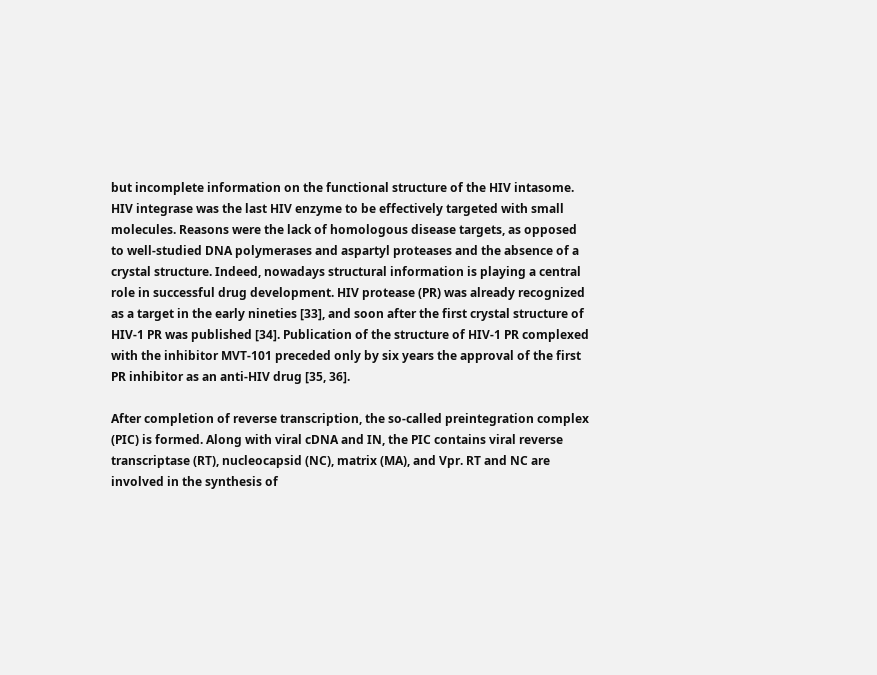but incomplete information on the functional structure of the HIV intasome. HIV integrase was the last HIV enzyme to be effectively targeted with small molecules. Reasons were the lack of homologous disease targets, as opposed to well-studied DNA polymerases and aspartyl proteases and the absence of a crystal structure. Indeed, nowadays structural information is playing a central role in successful drug development. HIV protease (PR) was already recognized as a target in the early nineties [33], and soon after the first crystal structure of HIV-1 PR was published [34]. Publication of the structure of HIV-1 PR complexed with the inhibitor MVT-101 preceded only by six years the approval of the first PR inhibitor as an anti-HIV drug [35, 36].

After completion of reverse transcription, the so-called preintegration complex (PIC) is formed. Along with viral cDNA and IN, the PIC contains viral reverse transcriptase (RT), nucleocapsid (NC), matrix (MA), and Vpr. RT and NC are involved in the synthesis of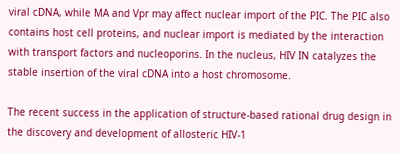viral cDNA, while MA and Vpr may affect nuclear import of the PIC. The PIC also contains host cell proteins, and nuclear import is mediated by the interaction with transport factors and nucleoporins. In the nucleus, HIV IN catalyzes the stable insertion of the viral cDNA into a host chromosome.

The recent success in the application of structure-based rational drug design in the discovery and development of allosteric HIV-1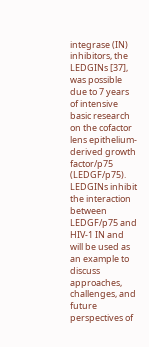integrase (IN) inhibitors, the LEDGINs [37], was possible due to 7 years of intensive basic research on the cofactor lens epithelium-derived growth factor/p75 (LEDGF/p75). LEDGINs inhibit the interaction between LEDGF/p75 and HIV-1 IN and will be used as an example to discuss approaches, challenges, and future perspectives of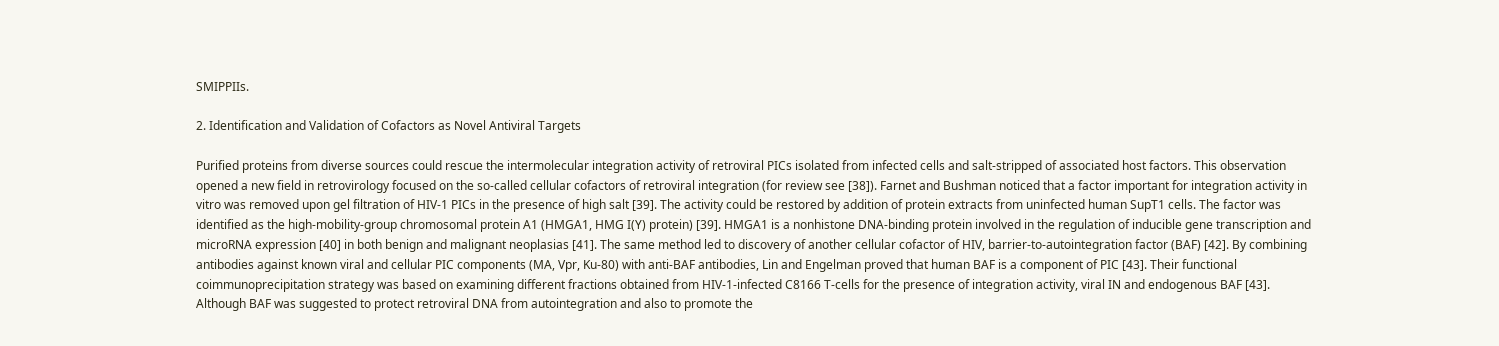SMIPPIIs.

2. Identification and Validation of Cofactors as Novel Antiviral Targets

Purified proteins from diverse sources could rescue the intermolecular integration activity of retroviral PICs isolated from infected cells and salt-stripped of associated host factors. This observation opened a new field in retrovirology focused on the so-called cellular cofactors of retroviral integration (for review see [38]). Farnet and Bushman noticed that a factor important for integration activity in vitro was removed upon gel filtration of HIV-1 PICs in the presence of high salt [39]. The activity could be restored by addition of protein extracts from uninfected human SupT1 cells. The factor was identified as the high-mobility-group chromosomal protein A1 (HMGA1, HMG I(Y) protein) [39]. HMGA1 is a nonhistone DNA-binding protein involved in the regulation of inducible gene transcription and microRNA expression [40] in both benign and malignant neoplasias [41]. The same method led to discovery of another cellular cofactor of HIV, barrier-to-autointegration factor (BAF) [42]. By combining antibodies against known viral and cellular PIC components (MA, Vpr, Ku-80) with anti-BAF antibodies, Lin and Engelman proved that human BAF is a component of PIC [43]. Their functional coimmunoprecipitation strategy was based on examining different fractions obtained from HIV-1-infected C8166 T-cells for the presence of integration activity, viral IN and endogenous BAF [43]. Although BAF was suggested to protect retroviral DNA from autointegration and also to promote the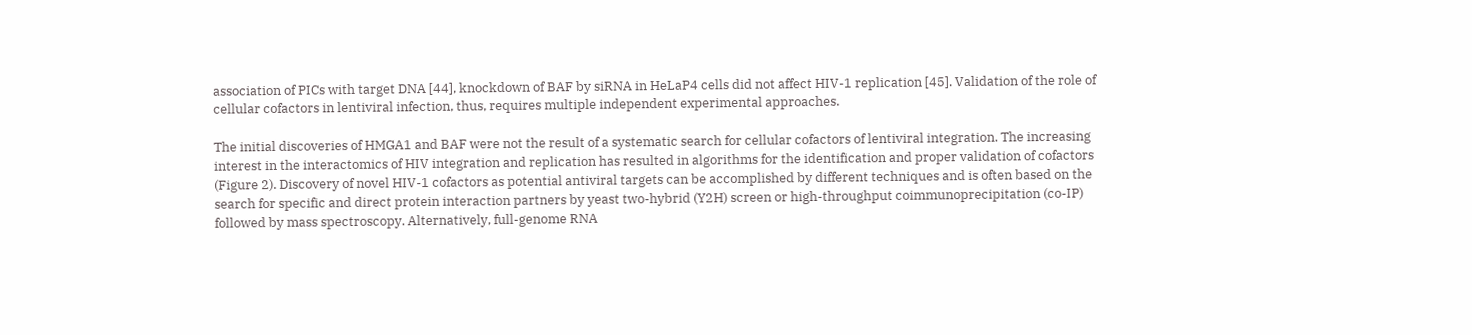association of PICs with target DNA [44], knockdown of BAF by siRNA in HeLaP4 cells did not affect HIV-1 replication [45]. Validation of the role of cellular cofactors in lentiviral infection, thus, requires multiple independent experimental approaches.

The initial discoveries of HMGA1 and BAF were not the result of a systematic search for cellular cofactors of lentiviral integration. The increasing interest in the interactomics of HIV integration and replication has resulted in algorithms for the identification and proper validation of cofactors (Figure 2). Discovery of novel HIV-1 cofactors as potential antiviral targets can be accomplished by different techniques and is often based on the search for specific and direct protein interaction partners by yeast two-hybrid (Y2H) screen or high-throughput coimmunoprecipitation (co-IP) followed by mass spectroscopy. Alternatively, full-genome RNA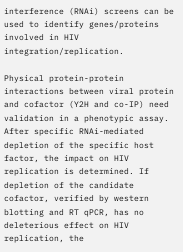interference (RNAi) screens can be used to identify genes/proteins involved in HIV integration/replication.

Physical protein-protein interactions between viral protein and cofactor (Y2H and co-IP) need validation in a phenotypic assay. After specific RNAi-mediated depletion of the specific host factor, the impact on HIV replication is determined. If depletion of the candidate cofactor, verified by western blotting and RT qPCR, has no deleterious effect on HIV replication, the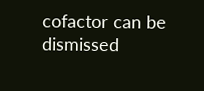cofactor can be dismissed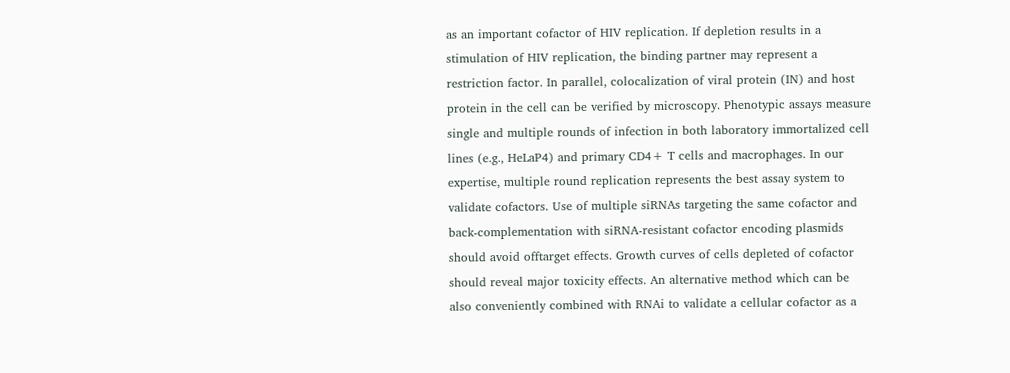as an important cofactor of HIV replication. If depletion results in a stimulation of HIV replication, the binding partner may represent a restriction factor. In parallel, colocalization of viral protein (IN) and host protein in the cell can be verified by microscopy. Phenotypic assays measure single and multiple rounds of infection in both laboratory immortalized cell lines (e.g., HeLaP4) and primary CD4+ T cells and macrophages. In our expertise, multiple round replication represents the best assay system to validate cofactors. Use of multiple siRNAs targeting the same cofactor and back-complementation with siRNA-resistant cofactor encoding plasmids should avoid offtarget effects. Growth curves of cells depleted of cofactor should reveal major toxicity effects. An alternative method which can be also conveniently combined with RNAi to validate a cellular cofactor as a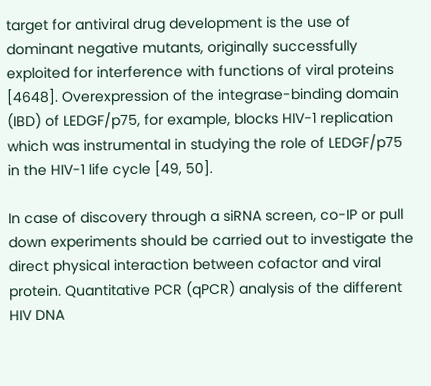target for antiviral drug development is the use of dominant negative mutants, originally successfully exploited for interference with functions of viral proteins [4648]. Overexpression of the integrase-binding domain (IBD) of LEDGF/p75, for example, blocks HIV-1 replication which was instrumental in studying the role of LEDGF/p75 in the HIV-1 life cycle [49, 50].

In case of discovery through a siRNA screen, co-IP or pull down experiments should be carried out to investigate the direct physical interaction between cofactor and viral protein. Quantitative PCR (qPCR) analysis of the different HIV DNA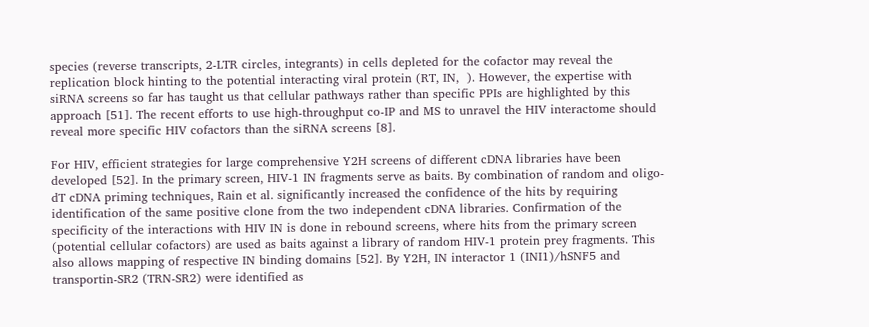species (reverse transcripts, 2-LTR circles, integrants) in cells depleted for the cofactor may reveal the replication block hinting to the potential interacting viral protein (RT, IN,  ). However, the expertise with siRNA screens so far has taught us that cellular pathways rather than specific PPIs are highlighted by this approach [51]. The recent efforts to use high-throughput co-IP and MS to unravel the HIV interactome should reveal more specific HIV cofactors than the siRNA screens [8].

For HIV, efficient strategies for large comprehensive Y2H screens of different cDNA libraries have been developed [52]. In the primary screen, HIV-1 IN fragments serve as baits. By combination of random and oligo-dT cDNA priming techniques, Rain et al. significantly increased the confidence of the hits by requiring identification of the same positive clone from the two independent cDNA libraries. Confirmation of the specificity of the interactions with HIV IN is done in rebound screens, where hits from the primary screen (potential cellular cofactors) are used as baits against a library of random HIV-1 protein prey fragments. This also allows mapping of respective IN binding domains [52]. By Y2H, IN interactor 1 (INI1)/hSNF5 and transportin-SR2 (TRN-SR2) were identified as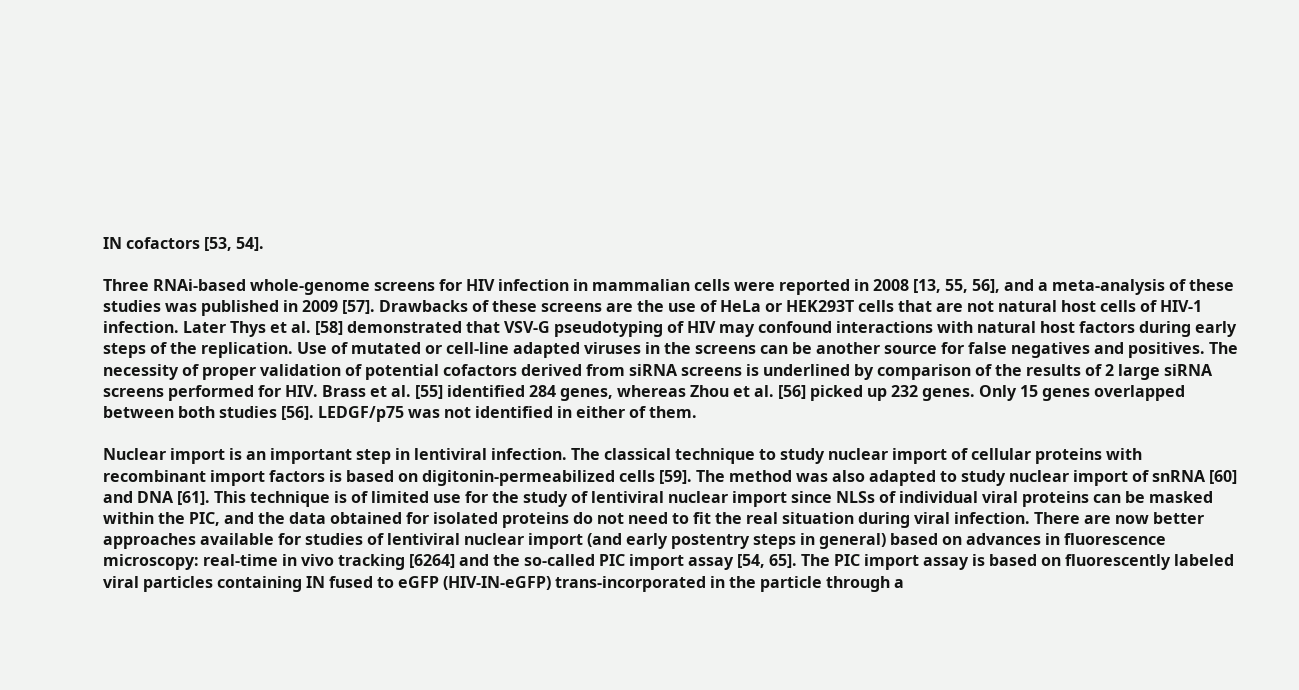IN cofactors [53, 54].

Three RNAi-based whole-genome screens for HIV infection in mammalian cells were reported in 2008 [13, 55, 56], and a meta-analysis of these studies was published in 2009 [57]. Drawbacks of these screens are the use of HeLa or HEK293T cells that are not natural host cells of HIV-1 infection. Later Thys et al. [58] demonstrated that VSV-G pseudotyping of HIV may confound interactions with natural host factors during early steps of the replication. Use of mutated or cell-line adapted viruses in the screens can be another source for false negatives and positives. The necessity of proper validation of potential cofactors derived from siRNA screens is underlined by comparison of the results of 2 large siRNA screens performed for HIV. Brass et al. [55] identified 284 genes, whereas Zhou et al. [56] picked up 232 genes. Only 15 genes overlapped between both studies [56]. LEDGF/p75 was not identified in either of them.

Nuclear import is an important step in lentiviral infection. The classical technique to study nuclear import of cellular proteins with recombinant import factors is based on digitonin-permeabilized cells [59]. The method was also adapted to study nuclear import of snRNA [60] and DNA [61]. This technique is of limited use for the study of lentiviral nuclear import since NLSs of individual viral proteins can be masked within the PIC, and the data obtained for isolated proteins do not need to fit the real situation during viral infection. There are now better approaches available for studies of lentiviral nuclear import (and early postentry steps in general) based on advances in fluorescence microscopy: real-time in vivo tracking [6264] and the so-called PIC import assay [54, 65]. The PIC import assay is based on fluorescently labeled viral particles containing IN fused to eGFP (HIV-IN-eGFP) trans-incorporated in the particle through a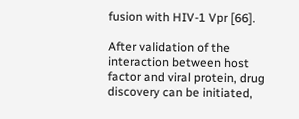fusion with HIV-1 Vpr [66].

After validation of the interaction between host factor and viral protein, drug discovery can be initiated,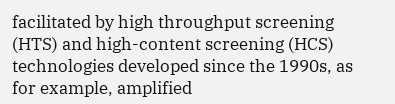facilitated by high throughput screening (HTS) and high-content screening (HCS) technologies developed since the 1990s, as for example, amplified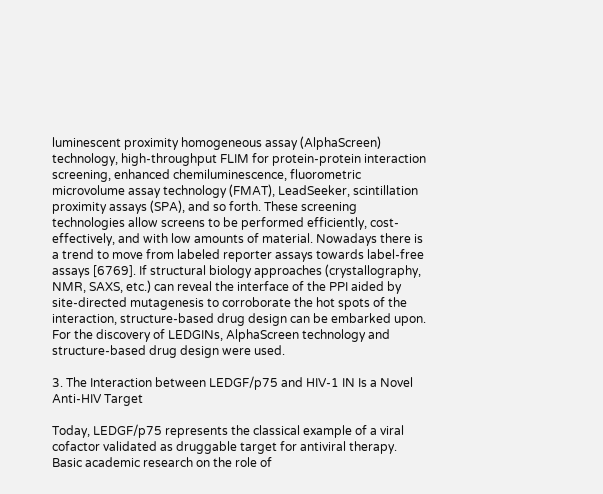luminescent proximity homogeneous assay (AlphaScreen) technology, high-throughput FLIM for protein-protein interaction screening, enhanced chemiluminescence, fluorometric microvolume assay technology (FMAT), LeadSeeker, scintillation proximity assays (SPA), and so forth. These screening technologies allow screens to be performed efficiently, cost-effectively, and with low amounts of material. Nowadays there is a trend to move from labeled reporter assays towards label-free assays [6769]. If structural biology approaches (crystallography, NMR, SAXS, etc.) can reveal the interface of the PPI aided by site-directed mutagenesis to corroborate the hot spots of the interaction, structure-based drug design can be embarked upon. For the discovery of LEDGINs, AlphaScreen technology and structure-based drug design were used.

3. The Interaction between LEDGF/p75 and HIV-1 IN Is a Novel Anti-HIV Target

Today, LEDGF/p75 represents the classical example of a viral cofactor validated as druggable target for antiviral therapy. Basic academic research on the role of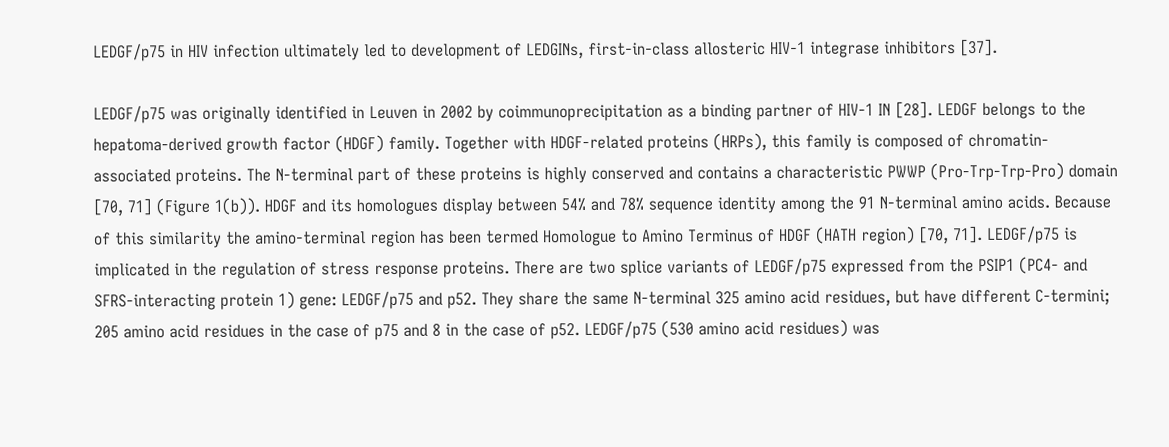LEDGF/p75 in HIV infection ultimately led to development of LEDGINs, first-in-class allosteric HIV-1 integrase inhibitors [37].

LEDGF/p75 was originally identified in Leuven in 2002 by coimmunoprecipitation as a binding partner of HIV-1 IN [28]. LEDGF belongs to the hepatoma-derived growth factor (HDGF) family. Together with HDGF-related proteins (HRPs), this family is composed of chromatin-associated proteins. The N-terminal part of these proteins is highly conserved and contains a characteristic PWWP (Pro-Trp-Trp-Pro) domain [70, 71] (Figure 1(b)). HDGF and its homologues display between 54% and 78% sequence identity among the 91 N-terminal amino acids. Because of this similarity the amino-terminal region has been termed Homologue to Amino Terminus of HDGF (HATH region) [70, 71]. LEDGF/p75 is implicated in the regulation of stress response proteins. There are two splice variants of LEDGF/p75 expressed from the PSIP1 (PC4- and SFRS-interacting protein 1) gene: LEDGF/p75 and p52. They share the same N-terminal 325 amino acid residues, but have different C-termini; 205 amino acid residues in the case of p75 and 8 in the case of p52. LEDGF/p75 (530 amino acid residues) was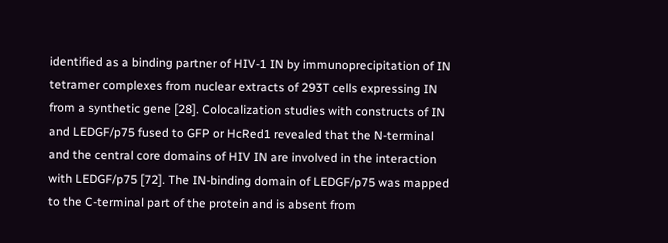identified as a binding partner of HIV-1 IN by immunoprecipitation of IN tetramer complexes from nuclear extracts of 293T cells expressing IN from a synthetic gene [28]. Colocalization studies with constructs of IN and LEDGF/p75 fused to GFP or HcRed1 revealed that the N-terminal and the central core domains of HIV IN are involved in the interaction with LEDGF/p75 [72]. The IN-binding domain of LEDGF/p75 was mapped to the C-terminal part of the protein and is absent from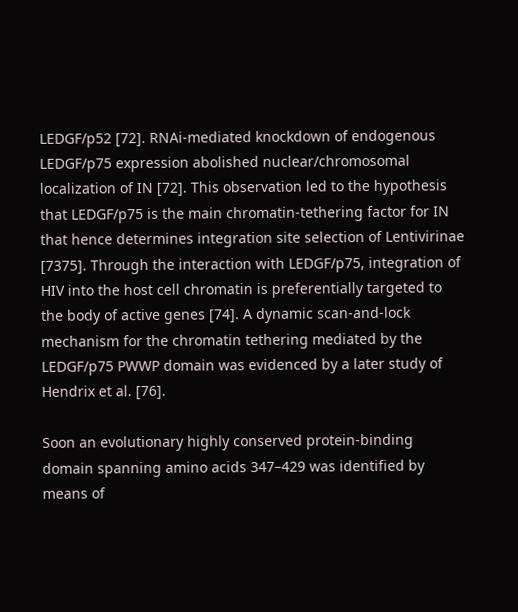LEDGF/p52 [72]. RNAi-mediated knockdown of endogenous LEDGF/p75 expression abolished nuclear/chromosomal localization of IN [72]. This observation led to the hypothesis that LEDGF/p75 is the main chromatin-tethering factor for IN that hence determines integration site selection of Lentivirinae [7375]. Through the interaction with LEDGF/p75, integration of HIV into the host cell chromatin is preferentially targeted to the body of active genes [74]. A dynamic scan-and-lock mechanism for the chromatin tethering mediated by the LEDGF/p75 PWWP domain was evidenced by a later study of Hendrix et al. [76].

Soon an evolutionary highly conserved protein-binding domain spanning amino acids 347–429 was identified by means of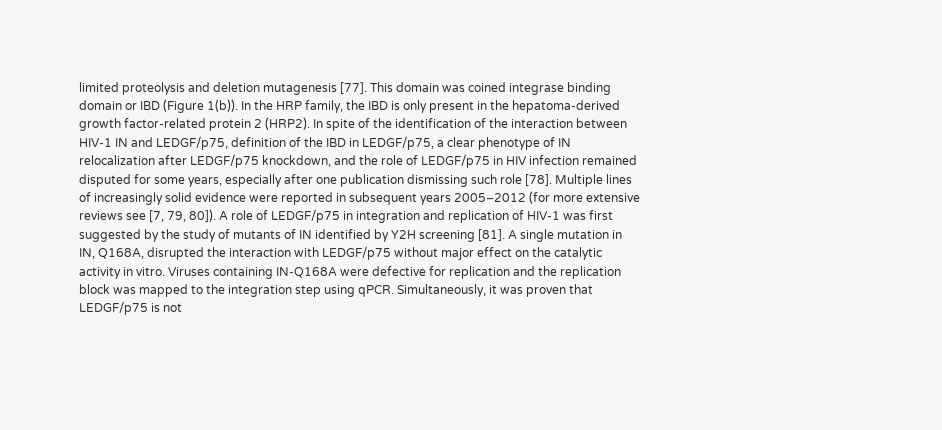limited proteolysis and deletion mutagenesis [77]. This domain was coined integrase binding domain or IBD (Figure 1(b)). In the HRP family, the IBD is only present in the hepatoma-derived growth factor-related protein 2 (HRP2). In spite of the identification of the interaction between HIV-1 IN and LEDGF/p75, definition of the IBD in LEDGF/p75, a clear phenotype of IN relocalization after LEDGF/p75 knockdown, and the role of LEDGF/p75 in HIV infection remained disputed for some years, especially after one publication dismissing such role [78]. Multiple lines of increasingly solid evidence were reported in subsequent years 2005–2012 (for more extensive reviews see [7, 79, 80]). A role of LEDGF/p75 in integration and replication of HIV-1 was first suggested by the study of mutants of IN identified by Y2H screening [81]. A single mutation in IN, Q168A, disrupted the interaction with LEDGF/p75 without major effect on the catalytic activity in vitro. Viruses containing IN-Q168A were defective for replication and the replication block was mapped to the integration step using qPCR. Simultaneously, it was proven that LEDGF/p75 is not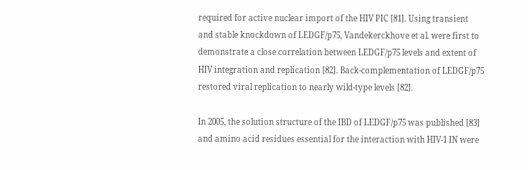required for active nuclear import of the HIV PIC [81]. Using transient and stable knockdown of LEDGF/p75, Vandekerckhove et al. were first to demonstrate a close correlation between LEDGF/p75 levels and extent of HIV integration and replication [82]. Back-complementation of LEDGF/p75 restored viral replication to nearly wild-type levels [82].

In 2005, the solution structure of the IBD of LEDGF/p75 was published [83] and amino acid residues essential for the interaction with HIV-1 IN were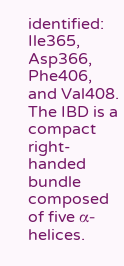identified: Ile365, Asp366, Phe406, and Val408. The IBD is a compact right-handed bundle composed of five α-helices.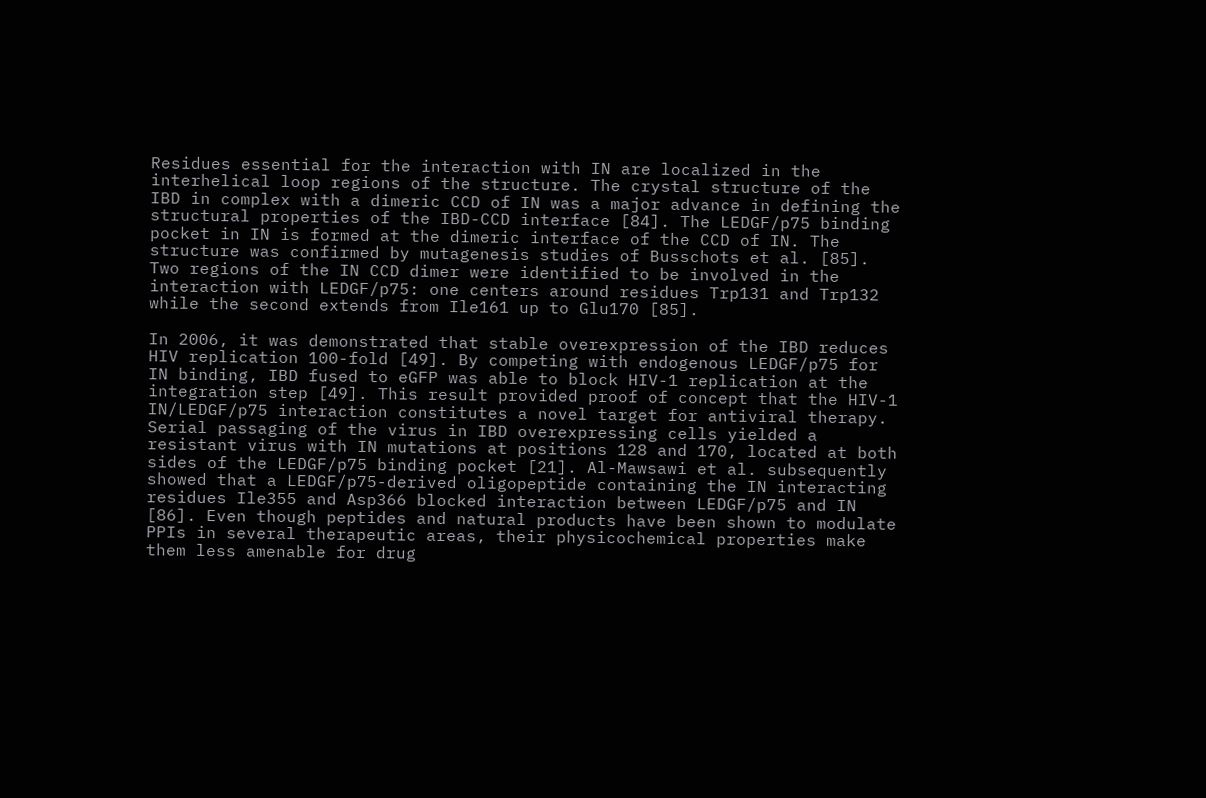Residues essential for the interaction with IN are localized in the interhelical loop regions of the structure. The crystal structure of the IBD in complex with a dimeric CCD of IN was a major advance in defining the structural properties of the IBD-CCD interface [84]. The LEDGF/p75 binding pocket in IN is formed at the dimeric interface of the CCD of IN. The structure was confirmed by mutagenesis studies of Busschots et al. [85]. Two regions of the IN CCD dimer were identified to be involved in the interaction with LEDGF/p75: one centers around residues Trp131 and Trp132 while the second extends from Ile161 up to Glu170 [85].

In 2006, it was demonstrated that stable overexpression of the IBD reduces HIV replication 100-fold [49]. By competing with endogenous LEDGF/p75 for IN binding, IBD fused to eGFP was able to block HIV-1 replication at the integration step [49]. This result provided proof of concept that the HIV-1 IN/LEDGF/p75 interaction constitutes a novel target for antiviral therapy. Serial passaging of the virus in IBD overexpressing cells yielded a resistant virus with IN mutations at positions 128 and 170, located at both sides of the LEDGF/p75 binding pocket [21]. Al-Mawsawi et al. subsequently showed that a LEDGF/p75-derived oligopeptide containing the IN interacting residues Ile355 and Asp366 blocked interaction between LEDGF/p75 and IN [86]. Even though peptides and natural products have been shown to modulate PPIs in several therapeutic areas, their physicochemical properties make them less amenable for drug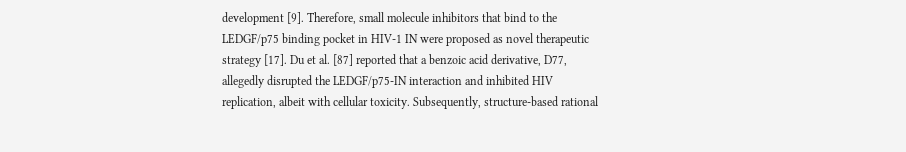development [9]. Therefore, small molecule inhibitors that bind to the LEDGF/p75 binding pocket in HIV-1 IN were proposed as novel therapeutic strategy [17]. Du et al. [87] reported that a benzoic acid derivative, D77, allegedly disrupted the LEDGF/p75-IN interaction and inhibited HIV replication, albeit with cellular toxicity. Subsequently, structure-based rational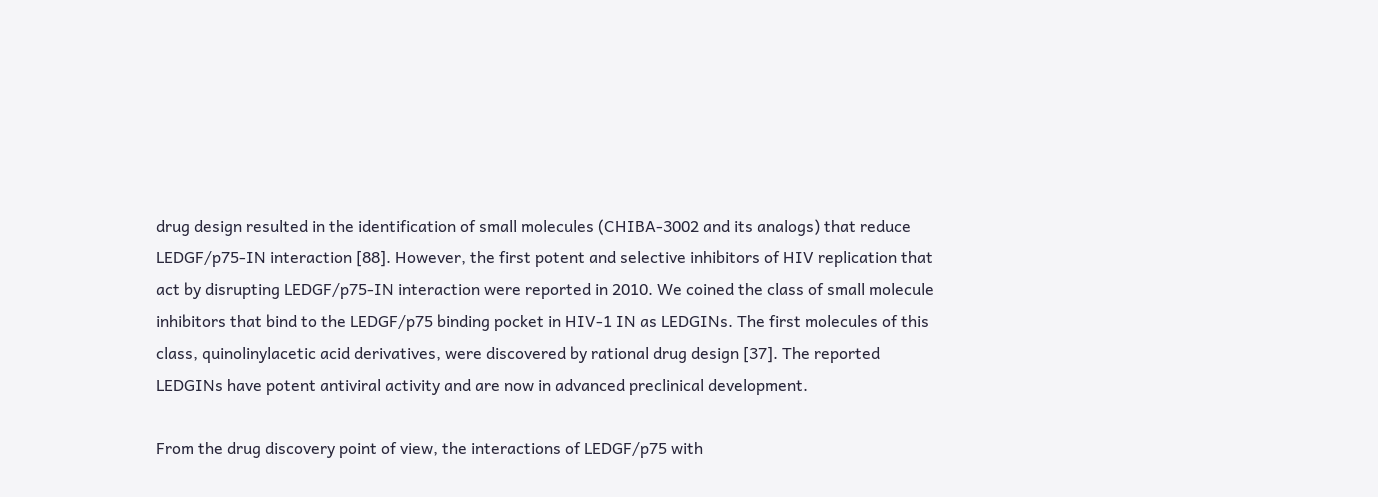drug design resulted in the identification of small molecules (CHIBA-3002 and its analogs) that reduce LEDGF/p75-IN interaction [88]. However, the first potent and selective inhibitors of HIV replication that act by disrupting LEDGF/p75-IN interaction were reported in 2010. We coined the class of small molecule inhibitors that bind to the LEDGF/p75 binding pocket in HIV-1 IN as LEDGINs. The first molecules of this class, quinolinylacetic acid derivatives, were discovered by rational drug design [37]. The reported LEDGINs have potent antiviral activity and are now in advanced preclinical development.

From the drug discovery point of view, the interactions of LEDGF/p75 with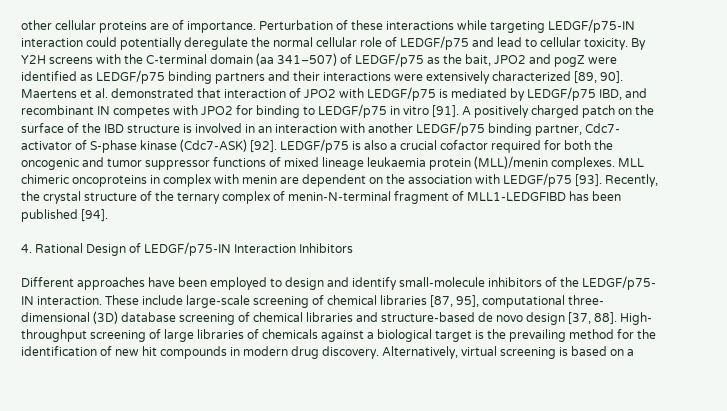other cellular proteins are of importance. Perturbation of these interactions while targeting LEDGF/p75-IN interaction could potentially deregulate the normal cellular role of LEDGF/p75 and lead to cellular toxicity. By Y2H screens with the C-terminal domain (aa 341–507) of LEDGF/p75 as the bait, JPO2 and pogZ were identified as LEDGF/p75 binding partners and their interactions were extensively characterized [89, 90]. Maertens et al. demonstrated that interaction of JPO2 with LEDGF/p75 is mediated by LEDGF/p75 IBD, and recombinant IN competes with JPO2 for binding to LEDGF/p75 in vitro [91]. A positively charged patch on the surface of the IBD structure is involved in an interaction with another LEDGF/p75 binding partner, Cdc7-activator of S-phase kinase (Cdc7-ASK) [92]. LEDGF/p75 is also a crucial cofactor required for both the oncogenic and tumor suppressor functions of mixed lineage leukaemia protein (MLL)/menin complexes. MLL chimeric oncoproteins in complex with menin are dependent on the association with LEDGF/p75 [93]. Recently, the crystal structure of the ternary complex of menin-N-terminal fragment of MLL1-LEDGFIBD has been published [94].

4. Rational Design of LEDGF/p75-IN Interaction Inhibitors

Different approaches have been employed to design and identify small-molecule inhibitors of the LEDGF/p75-IN interaction. These include large-scale screening of chemical libraries [87, 95], computational three-dimensional (3D) database screening of chemical libraries and structure-based de novo design [37, 88]. High-throughput screening of large libraries of chemicals against a biological target is the prevailing method for the identification of new hit compounds in modern drug discovery. Alternatively, virtual screening is based on a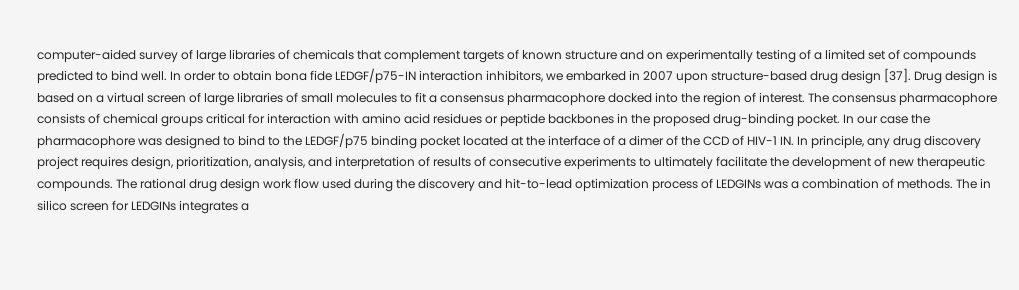computer-aided survey of large libraries of chemicals that complement targets of known structure and on experimentally testing of a limited set of compounds predicted to bind well. In order to obtain bona fide LEDGF/p75-IN interaction inhibitors, we embarked in 2007 upon structure-based drug design [37]. Drug design is based on a virtual screen of large libraries of small molecules to fit a consensus pharmacophore docked into the region of interest. The consensus pharmacophore consists of chemical groups critical for interaction with amino acid residues or peptide backbones in the proposed drug-binding pocket. In our case the pharmacophore was designed to bind to the LEDGF/p75 binding pocket located at the interface of a dimer of the CCD of HIV-1 IN. In principle, any drug discovery project requires design, prioritization, analysis, and interpretation of results of consecutive experiments to ultimately facilitate the development of new therapeutic compounds. The rational drug design work flow used during the discovery and hit-to-lead optimization process of LEDGINs was a combination of methods. The in silico screen for LEDGINs integrates a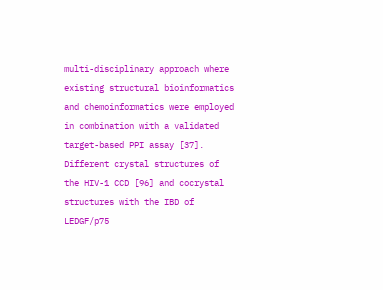multi-disciplinary approach where existing structural bioinformatics and chemoinformatics were employed in combination with a validated target-based PPI assay [37]. Different crystal structures of the HIV-1 CCD [96] and cocrystal structures with the IBD of LEDGF/p75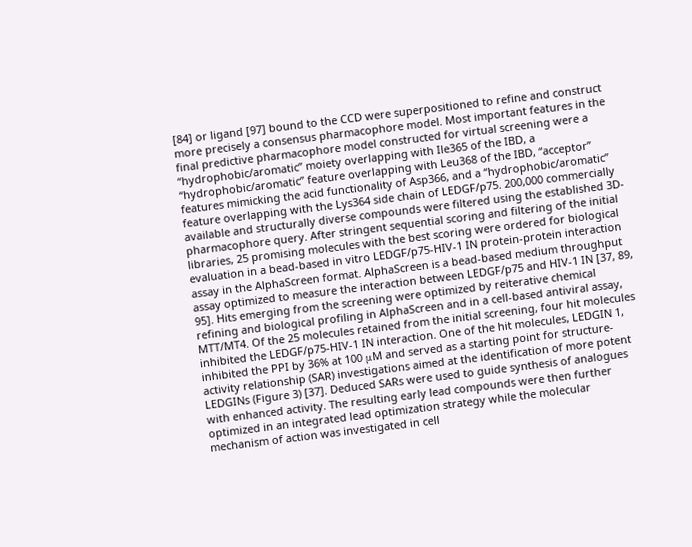[84] or ligand [97] bound to the CCD were superpositioned to refine and construct more precisely a consensus pharmacophore model. Most important features in the final predictive pharmacophore model constructed for virtual screening were a “hydrophobic/aromatic” moiety overlapping with Ile365 of the IBD, a “hydrophobic/aromatic” feature overlapping with Leu368 of the IBD, “acceptor” features mimicking the acid functionality of Asp366, and a “hydrophobic/aromatic” feature overlapping with the Lys364 side chain of LEDGF/p75. 200,000 commercially available and structurally diverse compounds were filtered using the established 3D-pharmacophore query. After stringent sequential scoring and filtering of the initial libraries, 25 promising molecules with the best scoring were ordered for biological evaluation in a bead-based in vitro LEDGF/p75-HIV-1 IN protein-protein interaction assay in the AlphaScreen format. AlphaScreen is a bead-based medium throughput assay optimized to measure the interaction between LEDGF/p75 and HIV-1 IN [37, 89, 95]. Hits emerging from the screening were optimized by reiterative chemical refining and biological profiling in AlphaScreen and in a cell-based antiviral assay, MTT/MT4. Of the 25 molecules retained from the initial screening, four hit molecules inhibited the LEDGF/p75-HIV-1 IN interaction. One of the hit molecules, LEDGIN 1, inhibited the PPI by 36% at 100 μM and served as a starting point for structure-activity relationship (SAR) investigations aimed at the identification of more potent LEDGINs (Figure 3) [37]. Deduced SARs were used to guide synthesis of analogues with enhanced activity. The resulting early lead compounds were then further optimized in an integrated lead optimization strategy while the molecular mechanism of action was investigated in cell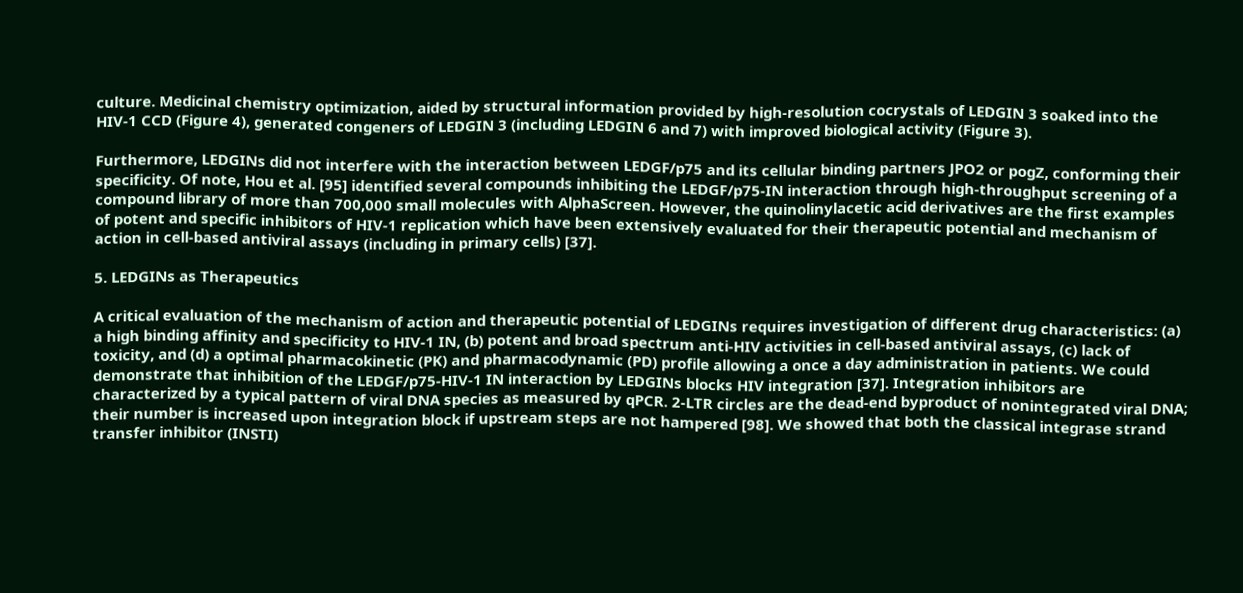culture. Medicinal chemistry optimization, aided by structural information provided by high-resolution cocrystals of LEDGIN 3 soaked into the HIV-1 CCD (Figure 4), generated congeners of LEDGIN 3 (including LEDGIN 6 and 7) with improved biological activity (Figure 3).

Furthermore, LEDGINs did not interfere with the interaction between LEDGF/p75 and its cellular binding partners JPO2 or pogZ, conforming their specificity. Of note, Hou et al. [95] identified several compounds inhibiting the LEDGF/p75-IN interaction through high-throughput screening of a compound library of more than 700,000 small molecules with AlphaScreen. However, the quinolinylacetic acid derivatives are the first examples of potent and specific inhibitors of HIV-1 replication which have been extensively evaluated for their therapeutic potential and mechanism of action in cell-based antiviral assays (including in primary cells) [37].

5. LEDGINs as Therapeutics

A critical evaluation of the mechanism of action and therapeutic potential of LEDGINs requires investigation of different drug characteristics: (a) a high binding affinity and specificity to HIV-1 IN, (b) potent and broad spectrum anti-HIV activities in cell-based antiviral assays, (c) lack of toxicity, and (d) a optimal pharmacokinetic (PK) and pharmacodynamic (PD) profile allowing a once a day administration in patients. We could demonstrate that inhibition of the LEDGF/p75-HIV-1 IN interaction by LEDGINs blocks HIV integration [37]. Integration inhibitors are characterized by a typical pattern of viral DNA species as measured by qPCR. 2-LTR circles are the dead-end byproduct of nonintegrated viral DNA; their number is increased upon integration block if upstream steps are not hampered [98]. We showed that both the classical integrase strand transfer inhibitor (INSTI)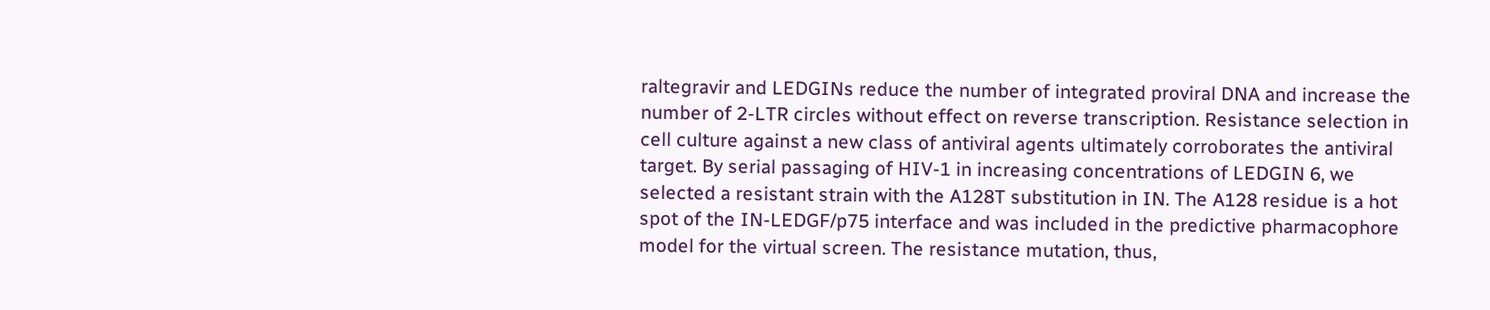raltegravir and LEDGINs reduce the number of integrated proviral DNA and increase the number of 2-LTR circles without effect on reverse transcription. Resistance selection in cell culture against a new class of antiviral agents ultimately corroborates the antiviral target. By serial passaging of HIV-1 in increasing concentrations of LEDGIN 6, we selected a resistant strain with the A128T substitution in IN. The A128 residue is a hot spot of the IN-LEDGF/p75 interface and was included in the predictive pharmacophore model for the virtual screen. The resistance mutation, thus,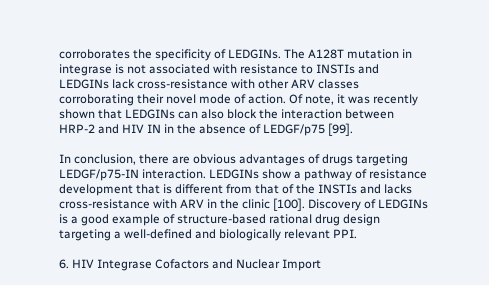corroborates the specificity of LEDGINs. The A128T mutation in integrase is not associated with resistance to INSTIs and LEDGINs lack cross-resistance with other ARV classes corroborating their novel mode of action. Of note, it was recently shown that LEDGINs can also block the interaction between HRP-2 and HIV IN in the absence of LEDGF/p75 [99].

In conclusion, there are obvious advantages of drugs targeting LEDGF/p75-IN interaction. LEDGINs show a pathway of resistance development that is different from that of the INSTIs and lacks cross-resistance with ARV in the clinic [100]. Discovery of LEDGINs is a good example of structure-based rational drug design targeting a well-defined and biologically relevant PPI.

6. HIV Integrase Cofactors and Nuclear Import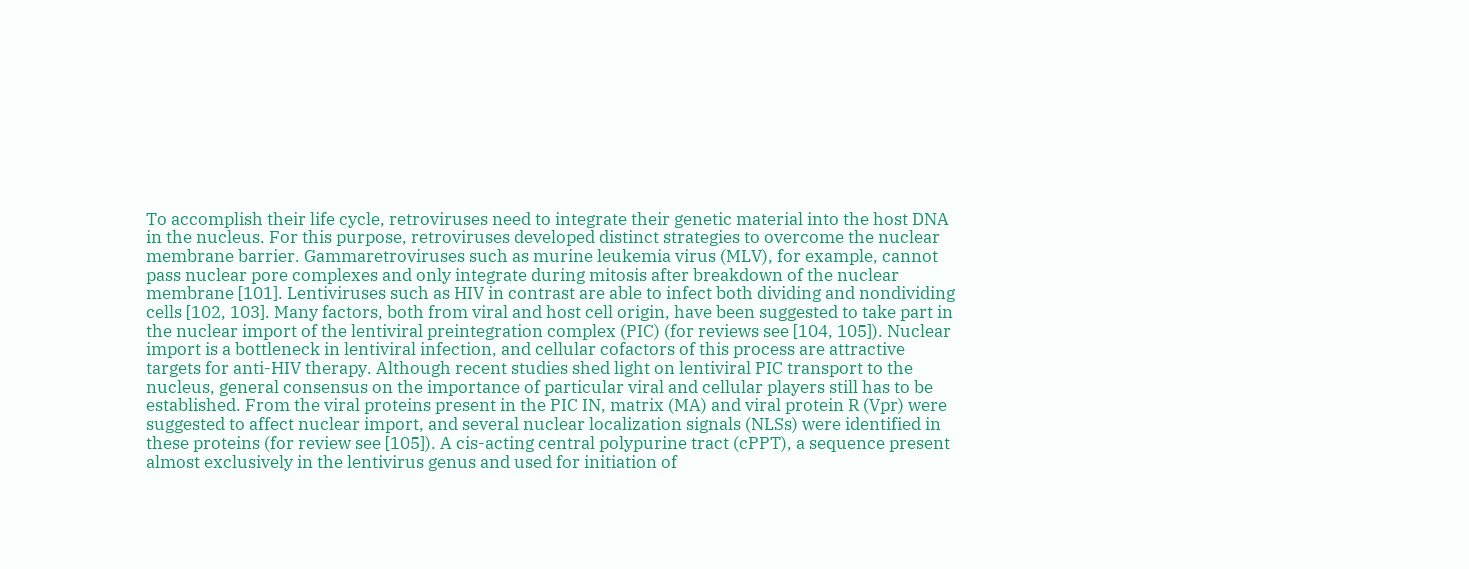To accomplish their life cycle, retroviruses need to integrate their genetic material into the host DNA in the nucleus. For this purpose, retroviruses developed distinct strategies to overcome the nuclear membrane barrier. Gammaretroviruses such as murine leukemia virus (MLV), for example, cannot pass nuclear pore complexes and only integrate during mitosis after breakdown of the nuclear membrane [101]. Lentiviruses such as HIV in contrast are able to infect both dividing and nondividing cells [102, 103]. Many factors, both from viral and host cell origin, have been suggested to take part in the nuclear import of the lentiviral preintegration complex (PIC) (for reviews see [104, 105]). Nuclear import is a bottleneck in lentiviral infection, and cellular cofactors of this process are attractive targets for anti-HIV therapy. Although recent studies shed light on lentiviral PIC transport to the nucleus, general consensus on the importance of particular viral and cellular players still has to be established. From the viral proteins present in the PIC IN, matrix (MA) and viral protein R (Vpr) were suggested to affect nuclear import, and several nuclear localization signals (NLSs) were identified in these proteins (for review see [105]). A cis-acting central polypurine tract (cPPT), a sequence present almost exclusively in the lentivirus genus and used for initiation of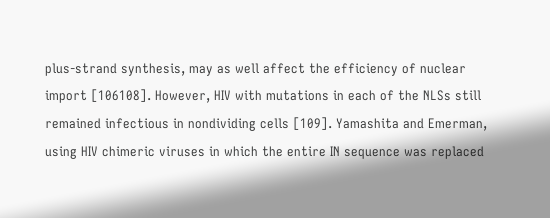plus-strand synthesis, may as well affect the efficiency of nuclear import [106108]. However, HIV with mutations in each of the NLSs still remained infectious in nondividing cells [109]. Yamashita and Emerman, using HIV chimeric viruses in which the entire IN sequence was replaced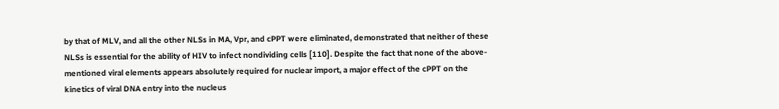by that of MLV, and all the other NLSs in MA, Vpr, and cPPT were eliminated, demonstrated that neither of these NLSs is essential for the ability of HIV to infect nondividing cells [110]. Despite the fact that none of the above-mentioned viral elements appears absolutely required for nuclear import, a major effect of the cPPT on the kinetics of viral DNA entry into the nucleus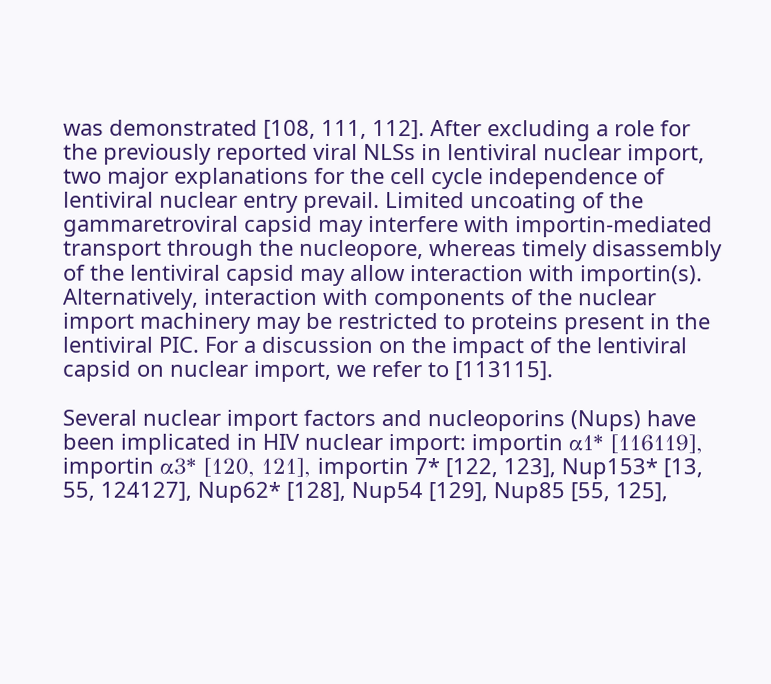was demonstrated [108, 111, 112]. After excluding a role for the previously reported viral NLSs in lentiviral nuclear import, two major explanations for the cell cycle independence of lentiviral nuclear entry prevail. Limited uncoating of the gammaretroviral capsid may interfere with importin-mediated transport through the nucleopore, whereas timely disassembly of the lentiviral capsid may allow interaction with importin(s). Alternatively, interaction with components of the nuclear import machinery may be restricted to proteins present in the lentiviral PIC. For a discussion on the impact of the lentiviral capsid on nuclear import, we refer to [113115].

Several nuclear import factors and nucleoporins (Nups) have been implicated in HIV nuclear import: importin α1* [116119], importin α3* [120, 121], importin 7* [122, 123], Nup153* [13, 55, 124127], Nup62* [128], Nup54 [129], Nup85 [55, 125],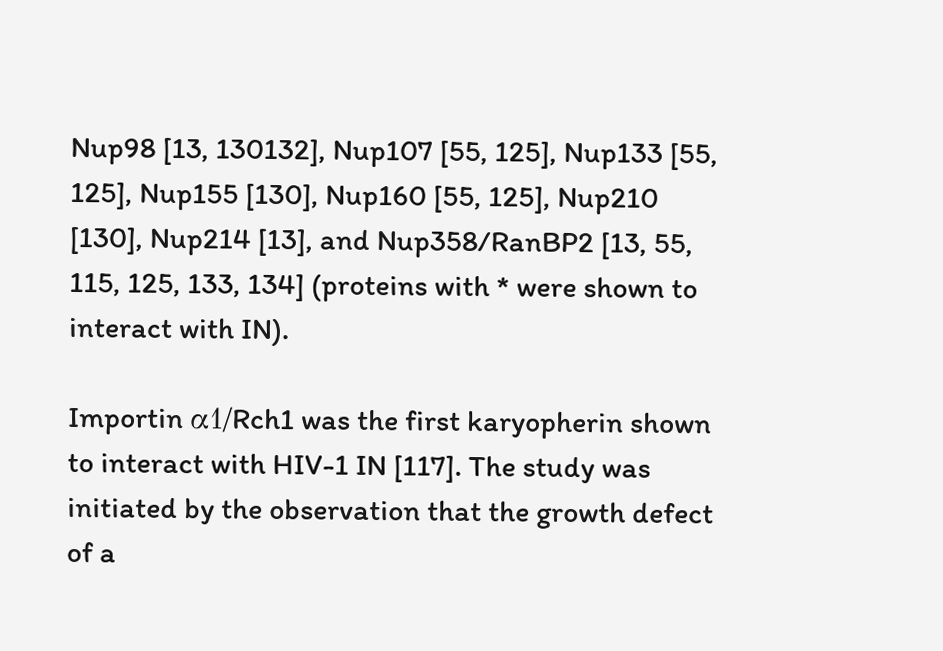Nup98 [13, 130132], Nup107 [55, 125], Nup133 [55, 125], Nup155 [130], Nup160 [55, 125], Nup210 [130], Nup214 [13], and Nup358/RanBP2 [13, 55, 115, 125, 133, 134] (proteins with * were shown to interact with IN).

Importin α1/Rch1 was the first karyopherin shown to interact with HIV-1 IN [117]. The study was initiated by the observation that the growth defect of a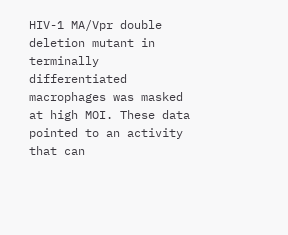HIV-1 MA/Vpr double deletion mutant in terminally differentiated macrophages was masked at high MOI. These data pointed to an activity that can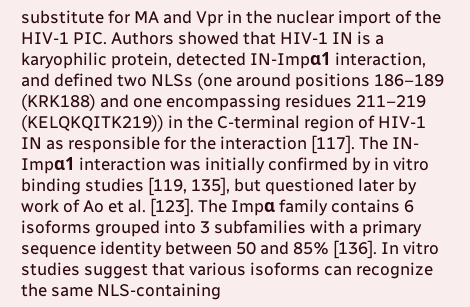substitute for MA and Vpr in the nuclear import of the HIV-1 PIC. Authors showed that HIV-1 IN is a karyophilic protein, detected IN-Impα1 interaction, and defined two NLSs (one around positions 186–189 (KRK188) and one encompassing residues 211–219 (KELQKQITK219)) in the C-terminal region of HIV-1 IN as responsible for the interaction [117]. The IN-Impα1 interaction was initially confirmed by in vitro binding studies [119, 135], but questioned later by work of Ao et al. [123]. The Impα family contains 6 isoforms grouped into 3 subfamilies with a primary sequence identity between 50 and 85% [136]. In vitro studies suggest that various isoforms can recognize the same NLS-containing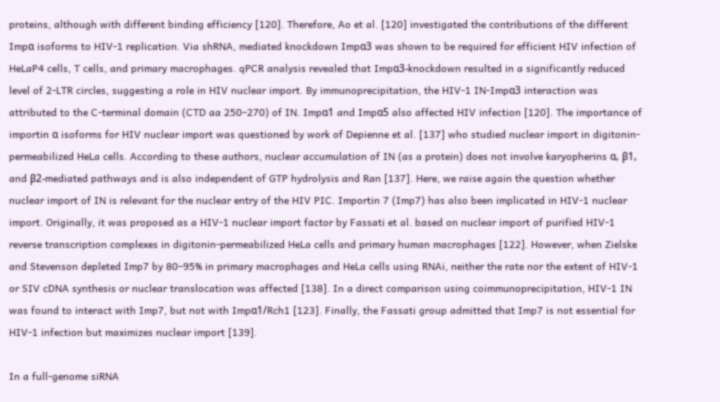proteins, although with different binding efficiency [120]. Therefore, Ao et al. [120] investigated the contributions of the different Impα isoforms to HIV-1 replication. Via shRNA, mediated knockdown Impα3 was shown to be required for efficient HIV infection of HeLaP4 cells, T cells, and primary macrophages. qPCR analysis revealed that Impα3-knockdown resulted in a significantly reduced level of 2-LTR circles, suggesting a role in HIV nuclear import. By immunoprecipitation, the HIV-1 IN-Impα3 interaction was attributed to the C-terminal domain (CTD aa 250–270) of IN. Impα1 and Impα5 also affected HIV infection [120]. The importance of importin α isoforms for HIV nuclear import was questioned by work of Depienne et al. [137] who studied nuclear import in digitonin-permeabilized HeLa cells. According to these authors, nuclear accumulation of IN (as a protein) does not involve karyopherins α, β1, and β2-mediated pathways and is also independent of GTP hydrolysis and Ran [137]. Here, we raise again the question whether nuclear import of IN is relevant for the nuclear entry of the HIV PIC. Importin 7 (Imp7) has also been implicated in HIV-1 nuclear import. Originally, it was proposed as a HIV-1 nuclear import factor by Fassati et al. based on nuclear import of purified HIV-1 reverse transcription complexes in digitonin-permeabilized HeLa cells and primary human macrophages [122]. However, when Zielske and Stevenson depleted Imp7 by 80–95% in primary macrophages and HeLa cells using RNAi, neither the rate nor the extent of HIV-1 or SIV cDNA synthesis or nuclear translocation was affected [138]. In a direct comparison using coimmunoprecipitation, HIV-1 IN was found to interact with Imp7, but not with Impα1/Rch1 [123]. Finally, the Fassati group admitted that Imp7 is not essential for HIV-1 infection but maximizes nuclear import [139].

In a full-genome siRNA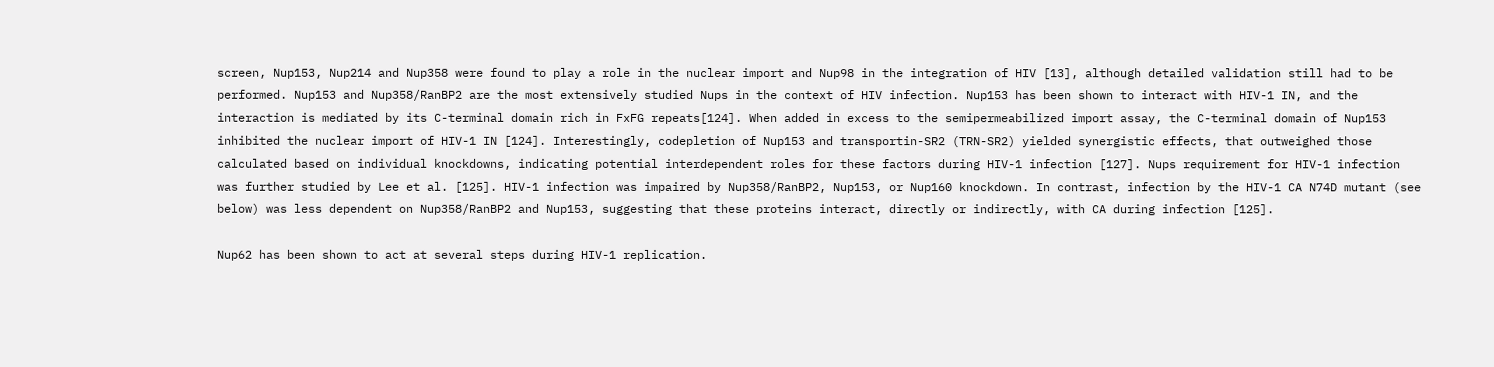screen, Nup153, Nup214 and Nup358 were found to play a role in the nuclear import and Nup98 in the integration of HIV [13], although detailed validation still had to be performed. Nup153 and Nup358/RanBP2 are the most extensively studied Nups in the context of HIV infection. Nup153 has been shown to interact with HIV-1 IN, and the interaction is mediated by its C-terminal domain rich in FxFG repeats[124]. When added in excess to the semipermeabilized import assay, the C-terminal domain of Nup153 inhibited the nuclear import of HIV-1 IN [124]. Interestingly, codepletion of Nup153 and transportin-SR2 (TRN-SR2) yielded synergistic effects, that outweighed those calculated based on individual knockdowns, indicating potential interdependent roles for these factors during HIV-1 infection [127]. Nups requirement for HIV-1 infection was further studied by Lee et al. [125]. HIV-1 infection was impaired by Nup358/RanBP2, Nup153, or Nup160 knockdown. In contrast, infection by the HIV-1 CA N74D mutant (see below) was less dependent on Nup358/RanBP2 and Nup153, suggesting that these proteins interact, directly or indirectly, with CA during infection [125].

Nup62 has been shown to act at several steps during HIV-1 replication.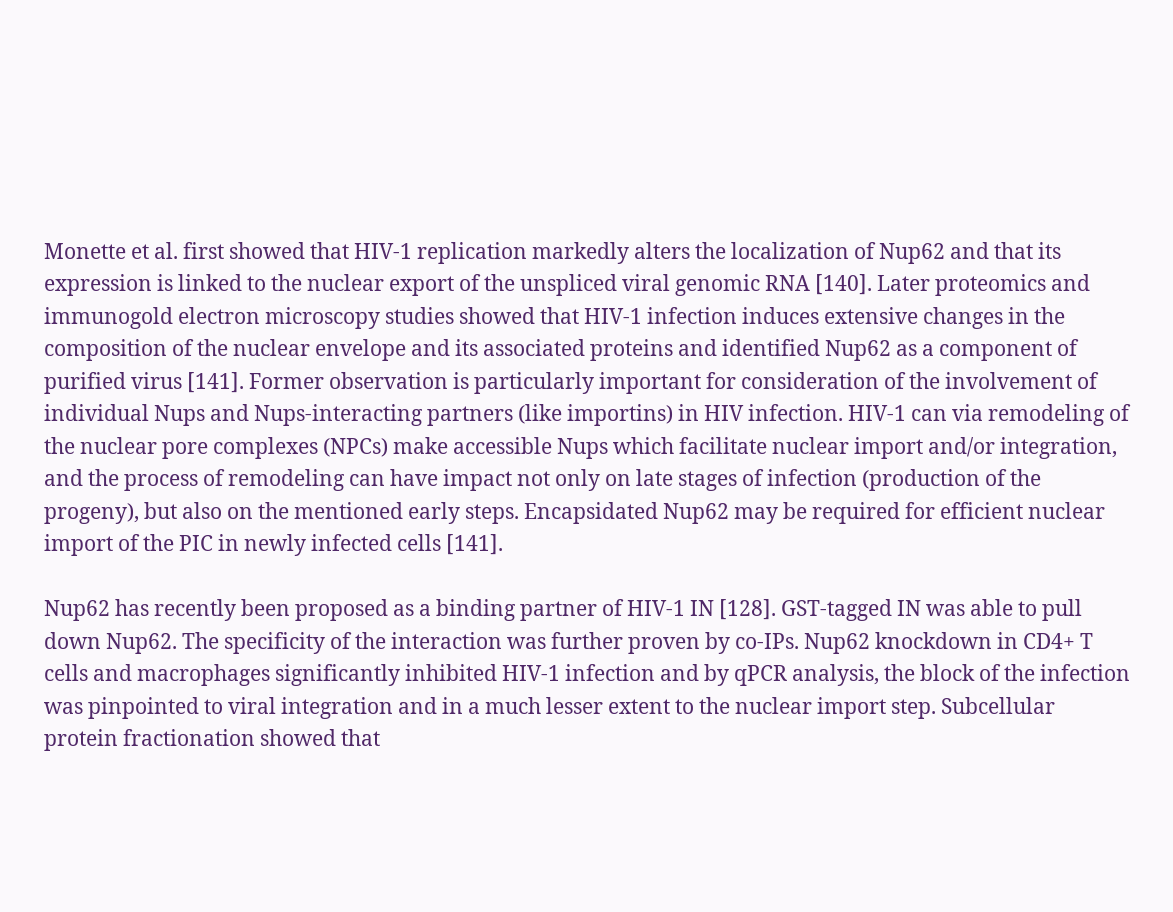Monette et al. first showed that HIV-1 replication markedly alters the localization of Nup62 and that its expression is linked to the nuclear export of the unspliced viral genomic RNA [140]. Later proteomics and immunogold electron microscopy studies showed that HIV-1 infection induces extensive changes in the composition of the nuclear envelope and its associated proteins and identified Nup62 as a component of purified virus [141]. Former observation is particularly important for consideration of the involvement of individual Nups and Nups-interacting partners (like importins) in HIV infection. HIV-1 can via remodeling of the nuclear pore complexes (NPCs) make accessible Nups which facilitate nuclear import and/or integration, and the process of remodeling can have impact not only on late stages of infection (production of the progeny), but also on the mentioned early steps. Encapsidated Nup62 may be required for efficient nuclear import of the PIC in newly infected cells [141].

Nup62 has recently been proposed as a binding partner of HIV-1 IN [128]. GST-tagged IN was able to pull down Nup62. The specificity of the interaction was further proven by co-IPs. Nup62 knockdown in CD4+ T cells and macrophages significantly inhibited HIV-1 infection and by qPCR analysis, the block of the infection was pinpointed to viral integration and in a much lesser extent to the nuclear import step. Subcellular protein fractionation showed that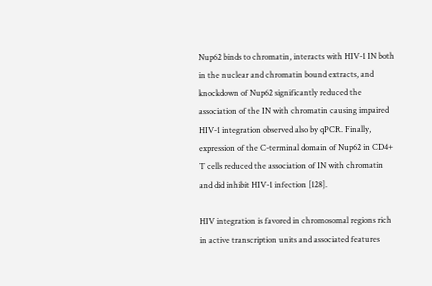Nup62 binds to chromatin, interacts with HIV-1 IN both in the nuclear and chromatin bound extracts, and knockdown of Nup62 significantly reduced the association of the IN with chromatin causing impaired HIV-1 integration observed also by qPCR. Finally, expression of the C-terminal domain of Nup62 in CD4+ T cells reduced the association of IN with chromatin and did inhibit HIV-1 infection [128].

HIV integration is favored in chromosomal regions rich in active transcription units and associated features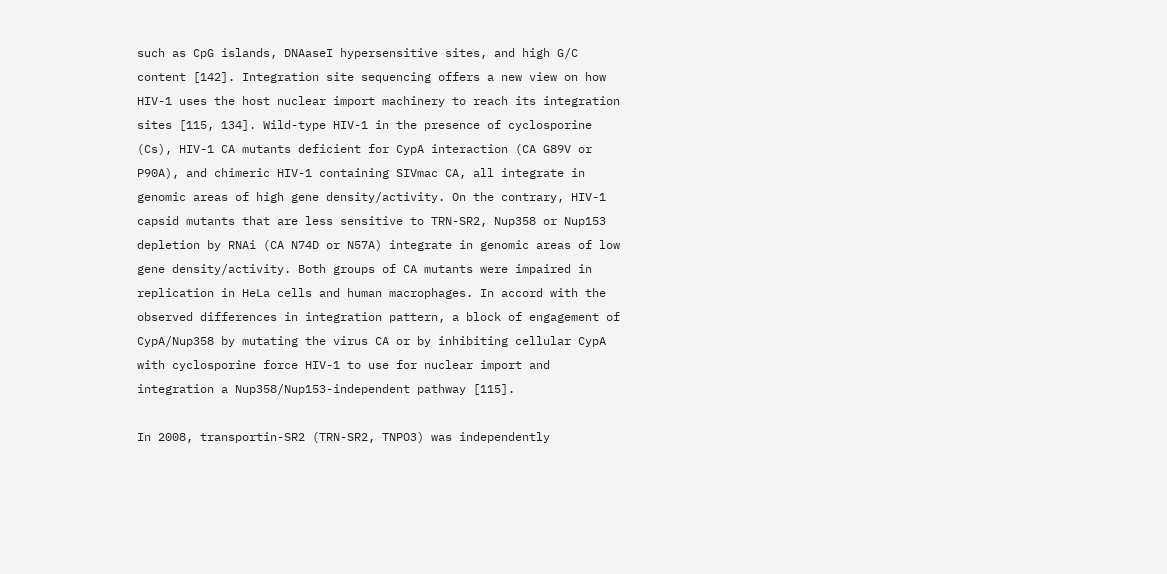such as CpG islands, DNAaseI hypersensitive sites, and high G/C content [142]. Integration site sequencing offers a new view on how HIV-1 uses the host nuclear import machinery to reach its integration sites [115, 134]. Wild-type HIV-1 in the presence of cyclosporine (Cs), HIV-1 CA mutants deficient for CypA interaction (CA G89V or P90A), and chimeric HIV-1 containing SIVmac CA, all integrate in genomic areas of high gene density/activity. On the contrary, HIV-1 capsid mutants that are less sensitive to TRN-SR2, Nup358 or Nup153 depletion by RNAi (CA N74D or N57A) integrate in genomic areas of low gene density/activity. Both groups of CA mutants were impaired in replication in HeLa cells and human macrophages. In accord with the observed differences in integration pattern, a block of engagement of CypA/Nup358 by mutating the virus CA or by inhibiting cellular CypA with cyclosporine force HIV-1 to use for nuclear import and integration a Nup358/Nup153-independent pathway [115].

In 2008, transportin-SR2 (TRN-SR2, TNPO3) was independently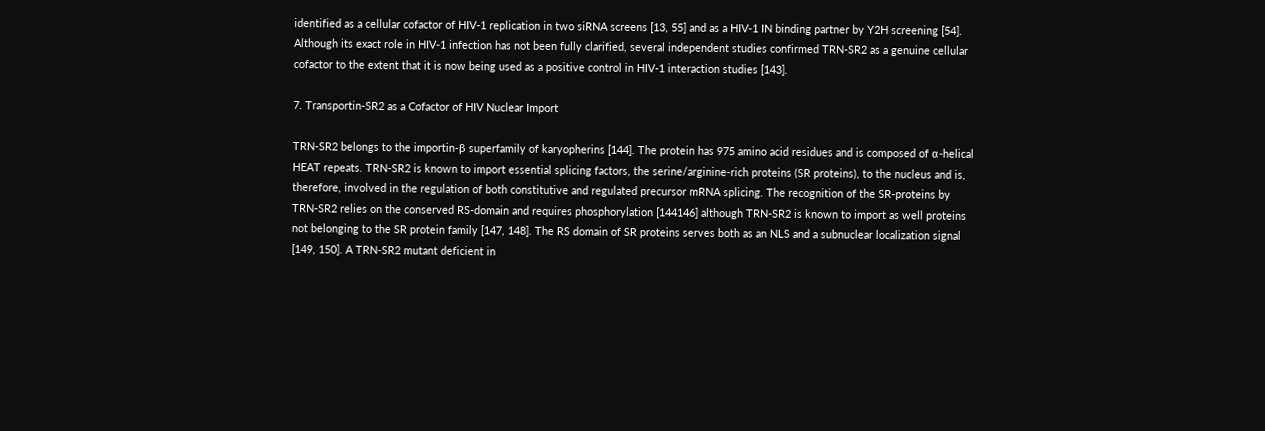identified as a cellular cofactor of HIV-1 replication in two siRNA screens [13, 55] and as a HIV-1 IN binding partner by Y2H screening [54]. Although its exact role in HIV-1 infection has not been fully clarified, several independent studies confirmed TRN-SR2 as a genuine cellular cofactor to the extent that it is now being used as a positive control in HIV-1 interaction studies [143].

7. Transportin-SR2 as a Cofactor of HIV Nuclear Import

TRN-SR2 belongs to the importin-β superfamily of karyopherins [144]. The protein has 975 amino acid residues and is composed of α-helical HEAT repeats. TRN-SR2 is known to import essential splicing factors, the serine/arginine-rich proteins (SR proteins), to the nucleus and is, therefore, involved in the regulation of both constitutive and regulated precursor mRNA splicing. The recognition of the SR-proteins by TRN-SR2 relies on the conserved RS-domain and requires phosphorylation [144146] although TRN-SR2 is known to import as well proteins not belonging to the SR protein family [147, 148]. The RS domain of SR proteins serves both as an NLS and a subnuclear localization signal [149, 150]. A TRN-SR2 mutant deficient in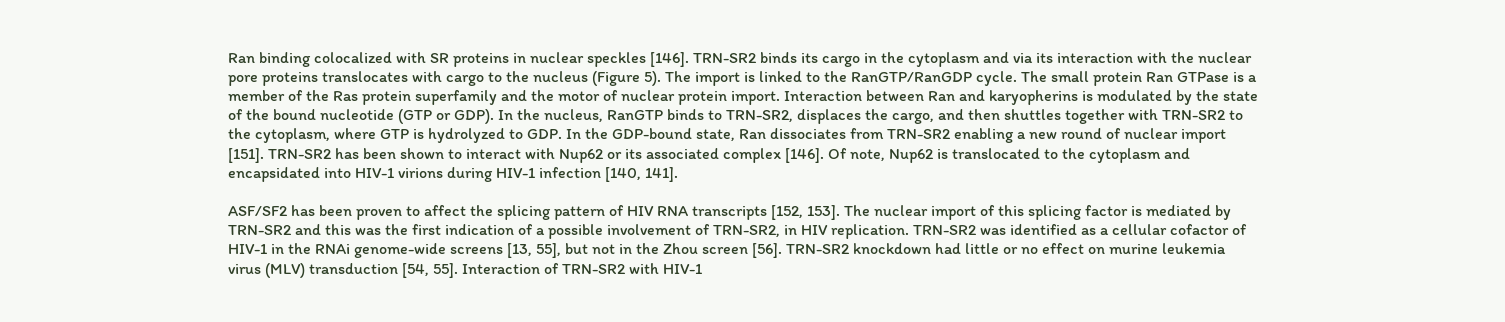Ran binding colocalized with SR proteins in nuclear speckles [146]. TRN-SR2 binds its cargo in the cytoplasm and via its interaction with the nuclear pore proteins translocates with cargo to the nucleus (Figure 5). The import is linked to the RanGTP/RanGDP cycle. The small protein Ran GTPase is a member of the Ras protein superfamily and the motor of nuclear protein import. Interaction between Ran and karyopherins is modulated by the state of the bound nucleotide (GTP or GDP). In the nucleus, RanGTP binds to TRN-SR2, displaces the cargo, and then shuttles together with TRN-SR2 to the cytoplasm, where GTP is hydrolyzed to GDP. In the GDP-bound state, Ran dissociates from TRN-SR2 enabling a new round of nuclear import [151]. TRN-SR2 has been shown to interact with Nup62 or its associated complex [146]. Of note, Nup62 is translocated to the cytoplasm and encapsidated into HIV-1 virions during HIV-1 infection [140, 141].

ASF/SF2 has been proven to affect the splicing pattern of HIV RNA transcripts [152, 153]. The nuclear import of this splicing factor is mediated by TRN-SR2 and this was the first indication of a possible involvement of TRN-SR2, in HIV replication. TRN-SR2 was identified as a cellular cofactor of HIV-1 in the RNAi genome-wide screens [13, 55], but not in the Zhou screen [56]. TRN-SR2 knockdown had little or no effect on murine leukemia virus (MLV) transduction [54, 55]. Interaction of TRN-SR2 with HIV-1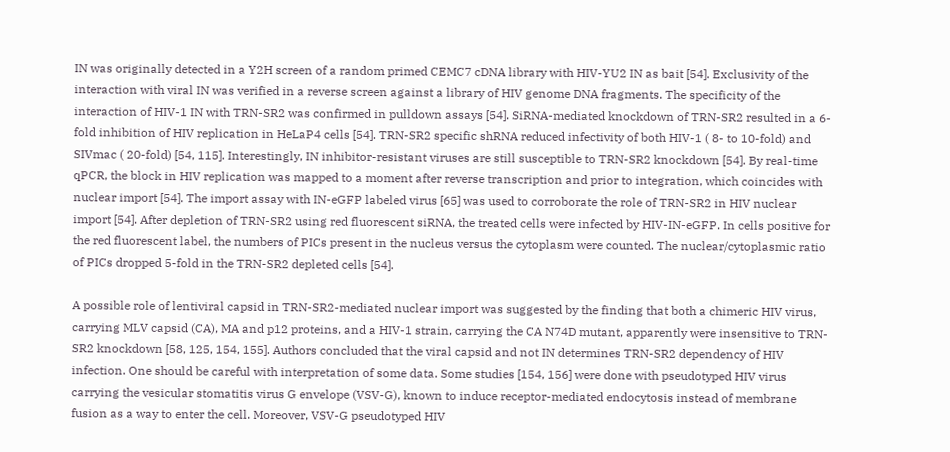IN was originally detected in a Y2H screen of a random primed CEMC7 cDNA library with HIV-YU2 IN as bait [54]. Exclusivity of the interaction with viral IN was verified in a reverse screen against a library of HIV genome DNA fragments. The specificity of the interaction of HIV-1 IN with TRN-SR2 was confirmed in pulldown assays [54]. SiRNA-mediated knockdown of TRN-SR2 resulted in a 6-fold inhibition of HIV replication in HeLaP4 cells [54]. TRN-SR2 specific shRNA reduced infectivity of both HIV-1 ( 8- to 10-fold) and SIVmac ( 20-fold) [54, 115]. Interestingly, IN inhibitor-resistant viruses are still susceptible to TRN-SR2 knockdown [54]. By real-time qPCR, the block in HIV replication was mapped to a moment after reverse transcription and prior to integration, which coincides with nuclear import [54]. The import assay with IN-eGFP labeled virus [65] was used to corroborate the role of TRN-SR2 in HIV nuclear import [54]. After depletion of TRN-SR2 using red fluorescent siRNA, the treated cells were infected by HIV-IN-eGFP. In cells positive for the red fluorescent label, the numbers of PICs present in the nucleus versus the cytoplasm were counted. The nuclear/cytoplasmic ratio of PICs dropped 5-fold in the TRN-SR2 depleted cells [54].

A possible role of lentiviral capsid in TRN-SR2-mediated nuclear import was suggested by the finding that both a chimeric HIV virus, carrying MLV capsid (CA), MA and p12 proteins, and a HIV-1 strain, carrying the CA N74D mutant, apparently were insensitive to TRN-SR2 knockdown [58, 125, 154, 155]. Authors concluded that the viral capsid and not IN determines TRN-SR2 dependency of HIV infection. One should be careful with interpretation of some data. Some studies [154, 156] were done with pseudotyped HIV virus carrying the vesicular stomatitis virus G envelope (VSV-G), known to induce receptor-mediated endocytosis instead of membrane fusion as a way to enter the cell. Moreover, VSV-G pseudotyped HIV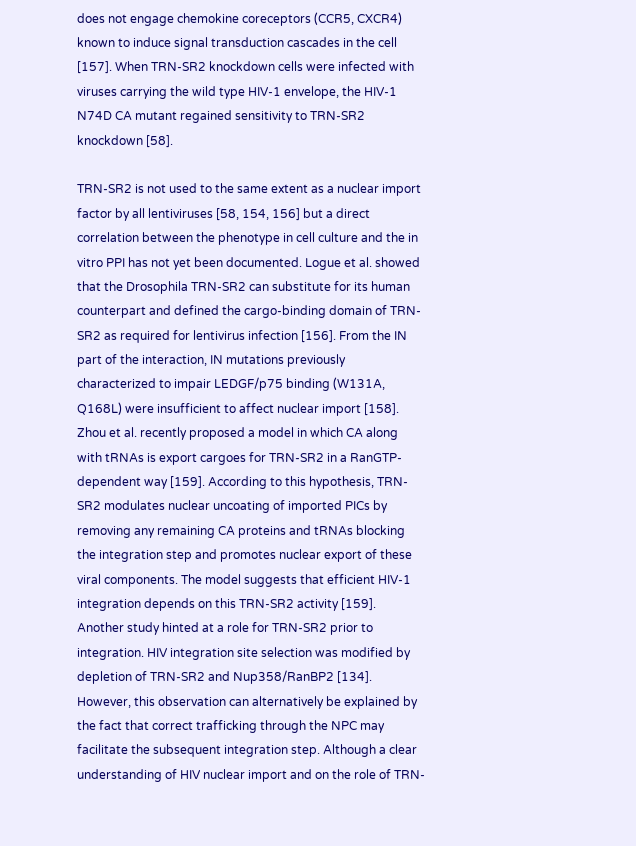does not engage chemokine coreceptors (CCR5, CXCR4) known to induce signal transduction cascades in the cell [157]. When TRN-SR2 knockdown cells were infected with viruses carrying the wild type HIV-1 envelope, the HIV-1 N74D CA mutant regained sensitivity to TRN-SR2 knockdown [58].

TRN-SR2 is not used to the same extent as a nuclear import factor by all lentiviruses [58, 154, 156] but a direct correlation between the phenotype in cell culture and the in vitro PPI has not yet been documented. Logue et al. showed that the Drosophila TRN-SR2 can substitute for its human counterpart and defined the cargo-binding domain of TRN-SR2 as required for lentivirus infection [156]. From the IN part of the interaction, IN mutations previously characterized to impair LEDGF/p75 binding (W131A, Q168L) were insufficient to affect nuclear import [158]. Zhou et al. recently proposed a model in which CA along with tRNAs is export cargoes for TRN-SR2 in a RanGTP-dependent way [159]. According to this hypothesis, TRN-SR2 modulates nuclear uncoating of imported PICs by removing any remaining CA proteins and tRNAs blocking the integration step and promotes nuclear export of these viral components. The model suggests that efficient HIV-1 integration depends on this TRN-SR2 activity [159]. Another study hinted at a role for TRN-SR2 prior to integration. HIV integration site selection was modified by depletion of TRN-SR2 and Nup358/RanBP2 [134]. However, this observation can alternatively be explained by the fact that correct trafficking through the NPC may facilitate the subsequent integration step. Although a clear understanding of HIV nuclear import and on the role of TRN-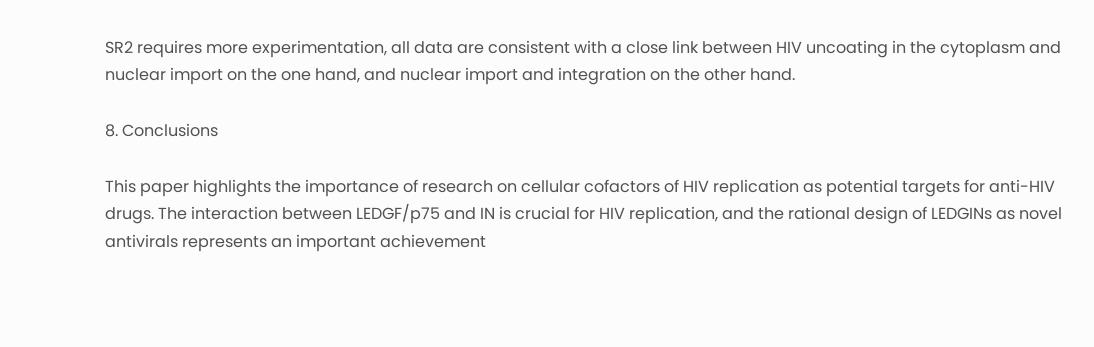SR2 requires more experimentation, all data are consistent with a close link between HIV uncoating in the cytoplasm and nuclear import on the one hand, and nuclear import and integration on the other hand.

8. Conclusions

This paper highlights the importance of research on cellular cofactors of HIV replication as potential targets for anti-HIV drugs. The interaction between LEDGF/p75 and IN is crucial for HIV replication, and the rational design of LEDGINs as novel antivirals represents an important achievement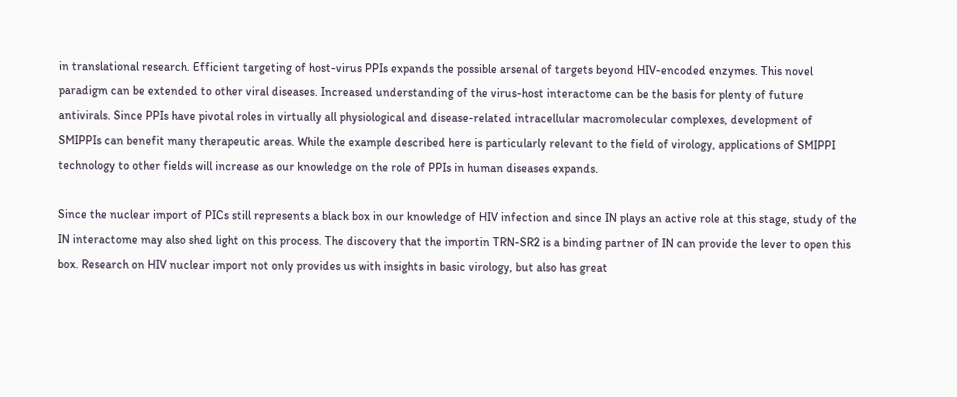in translational research. Efficient targeting of host-virus PPIs expands the possible arsenal of targets beyond HIV-encoded enzymes. This novel paradigm can be extended to other viral diseases. Increased understanding of the virus-host interactome can be the basis for plenty of future antivirals. Since PPIs have pivotal roles in virtually all physiological and disease-related intracellular macromolecular complexes, development of SMIPPIs can benefit many therapeutic areas. While the example described here is particularly relevant to the field of virology, applications of SMIPPI technology to other fields will increase as our knowledge on the role of PPIs in human diseases expands.

Since the nuclear import of PICs still represents a black box in our knowledge of HIV infection and since IN plays an active role at this stage, study of the IN interactome may also shed light on this process. The discovery that the importin TRN-SR2 is a binding partner of IN can provide the lever to open this box. Research on HIV nuclear import not only provides us with insights in basic virology, but also has great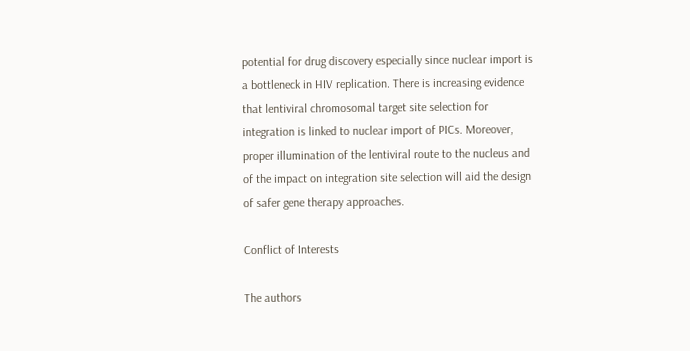potential for drug discovery especially since nuclear import is a bottleneck in HIV replication. There is increasing evidence that lentiviral chromosomal target site selection for integration is linked to nuclear import of PICs. Moreover, proper illumination of the lentiviral route to the nucleus and of the impact on integration site selection will aid the design of safer gene therapy approaches.

Conflict of Interests

The authors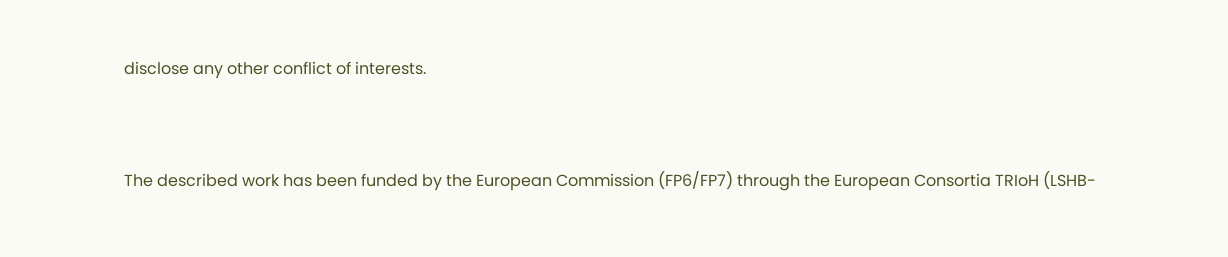disclose any other conflict of interests.


The described work has been funded by the European Commission (FP6/FP7) through the European Consortia TRIoH (LSHB-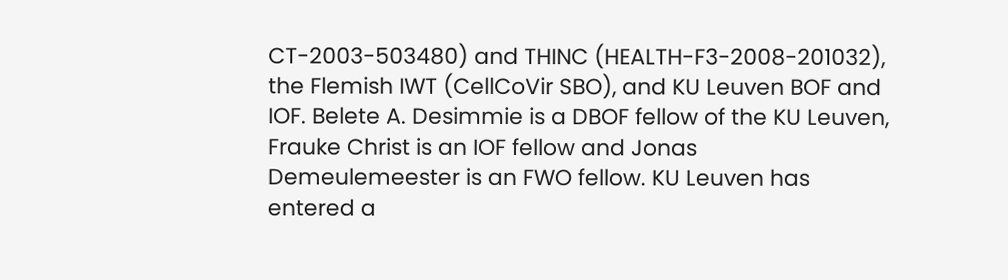CT-2003-503480) and THINC (HEALTH-F3-2008-201032), the Flemish IWT (CellCoVir SBO), and KU Leuven BOF and IOF. Belete A. Desimmie is a DBOF fellow of the KU Leuven, Frauke Christ is an IOF fellow and Jonas Demeulemeester is an FWO fellow. KU Leuven has entered a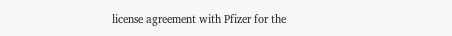license agreement with Pfizer for the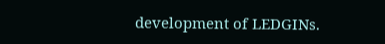development of LEDGINs.